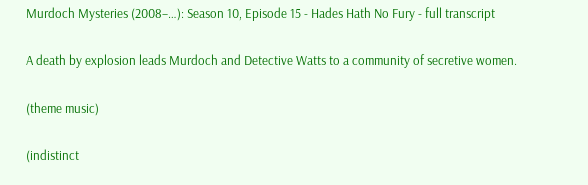Murdoch Mysteries (2008–…): Season 10, Episode 15 - Hades Hath No Fury - full transcript

A death by explosion leads Murdoch and Detective Watts to a community of secretive women.

(theme music)

(indistinct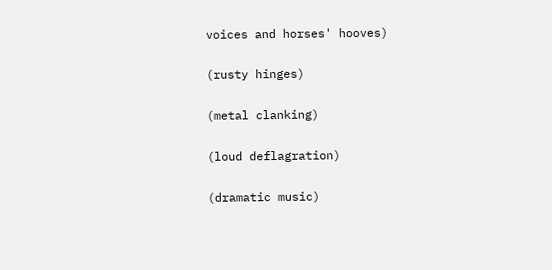voices and horses' hooves)

(rusty hinges)

(metal clanking)

(loud deflagration)

(dramatic music)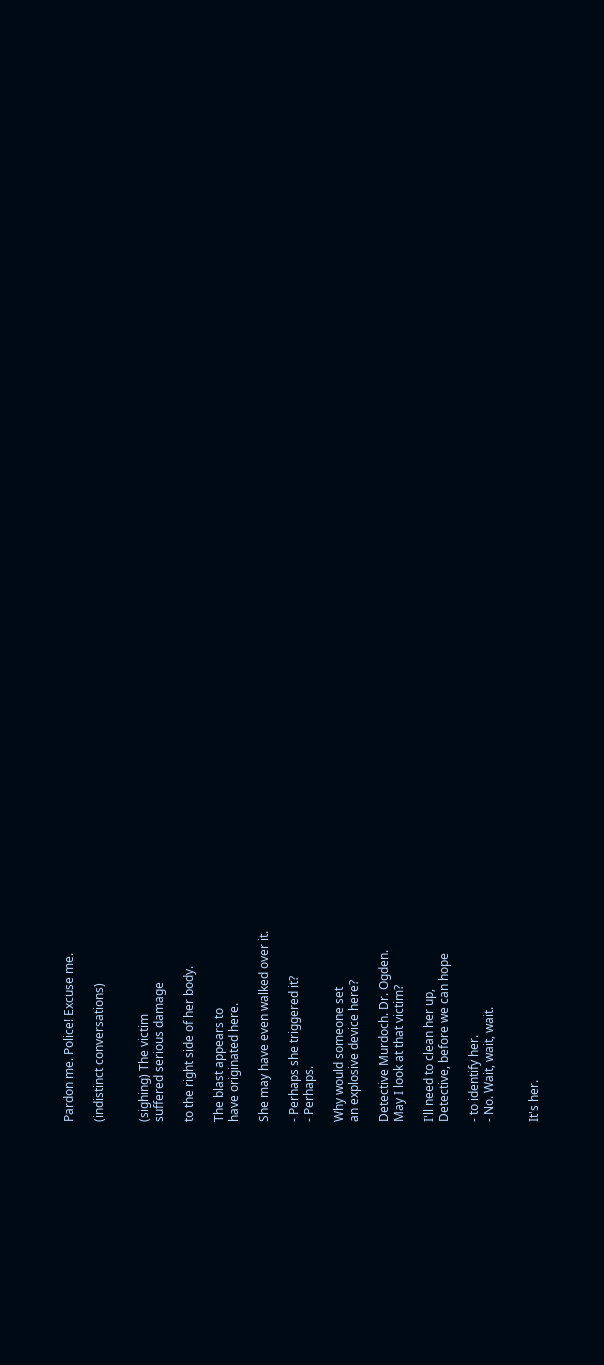Pardon me. Police! Excuse me.

(indistinct conversations)


(sighing) The victim
suffered serious damage

to the right side of her body.

The blast appears to
have originated here.

She may have even walked over it.

- Perhaps she triggered it?
- Perhaps.

Why would someone set
an explosive device here?

Detective Murdoch. Dr. Ogden.
May I look at that victim?

I'll need to clean her up,
Detective, before we can hope

- to identify her.
- No. Wait, wait, wait.


It's her.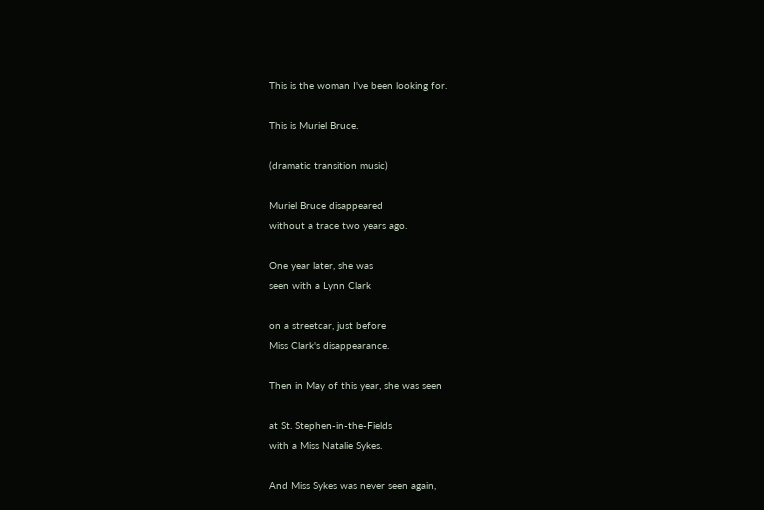This is the woman I've been looking for.

This is Muriel Bruce.

(dramatic transition music)

Muriel Bruce disappeared
without a trace two years ago.

One year later, she was
seen with a Lynn Clark

on a streetcar, just before
Miss Clark's disappearance.

Then in May of this year, she was seen

at St. Stephen-in-the-Fields
with a Miss Natalie Sykes.

And Miss Sykes was never seen again,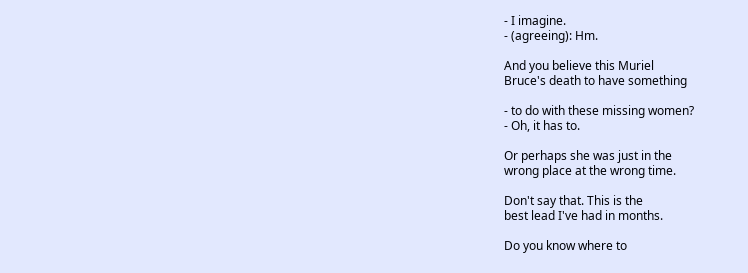- I imagine.
- (agreeing): Hm.

And you believe this Muriel
Bruce's death to have something

- to do with these missing women?
- Oh, it has to.

Or perhaps she was just in the
wrong place at the wrong time.

Don't say that. This is the
best lead I've had in months.

Do you know where to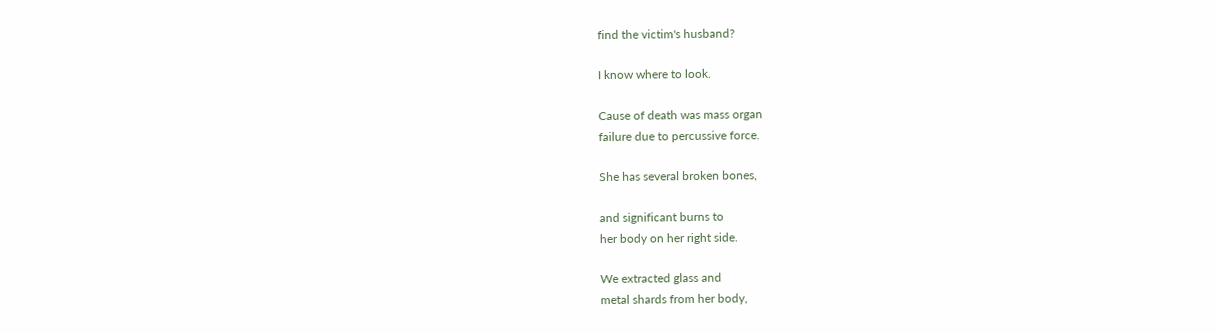find the victim's husband?

I know where to look.

Cause of death was mass organ
failure due to percussive force.

She has several broken bones,

and significant burns to
her body on her right side.

We extracted glass and
metal shards from her body,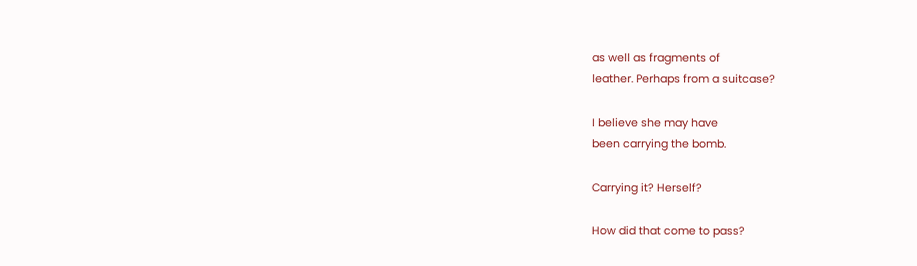as well as fragments of
leather. Perhaps from a suitcase?

I believe she may have
been carrying the bomb.

Carrying it? Herself?

How did that come to pass?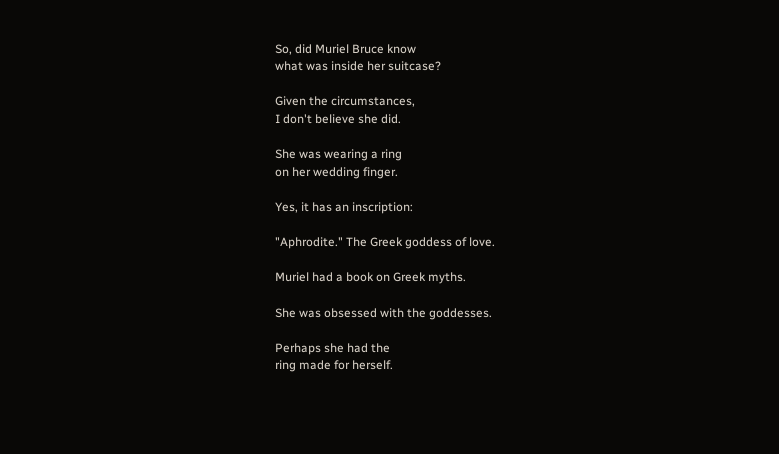So, did Muriel Bruce know
what was inside her suitcase?

Given the circumstances,
I don't believe she did.

She was wearing a ring
on her wedding finger.

Yes, it has an inscription:

"Aphrodite." The Greek goddess of love.

Muriel had a book on Greek myths.

She was obsessed with the goddesses.

Perhaps she had the
ring made for herself.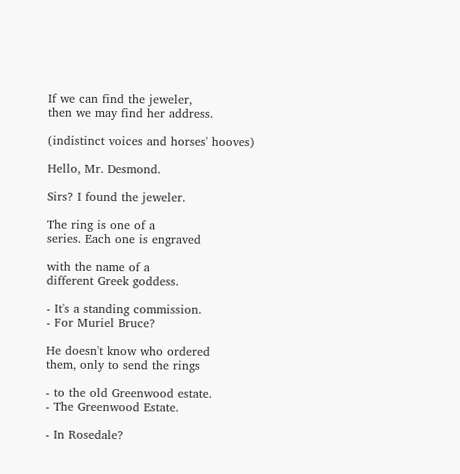If we can find the jeweler,
then we may find her address.

(indistinct voices and horses' hooves)

Hello, Mr. Desmond.

Sirs? I found the jeweler.

The ring is one of a
series. Each one is engraved

with the name of a
different Greek goddess.

- It's a standing commission.
- For Muriel Bruce?

He doesn't know who ordered
them, only to send the rings

- to the old Greenwood estate.
- The Greenwood Estate.

- In Rosedale?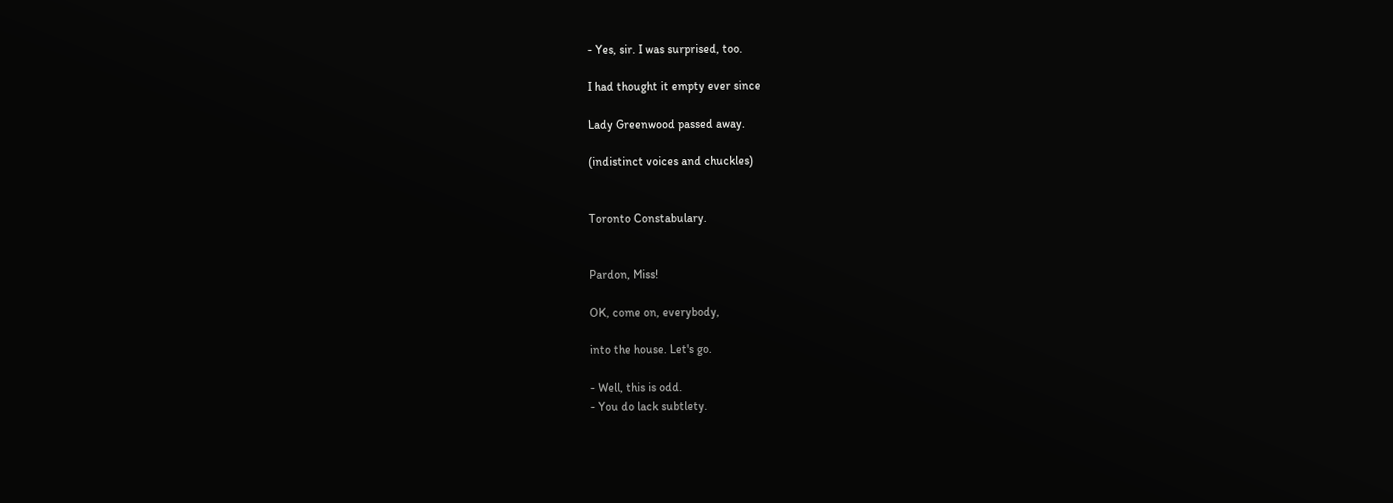- Yes, sir. I was surprised, too.

I had thought it empty ever since

Lady Greenwood passed away.

(indistinct voices and chuckles)


Toronto Constabulary.


Pardon, Miss!

OK, come on, everybody,

into the house. Let's go.

- Well, this is odd.
- You do lack subtlety.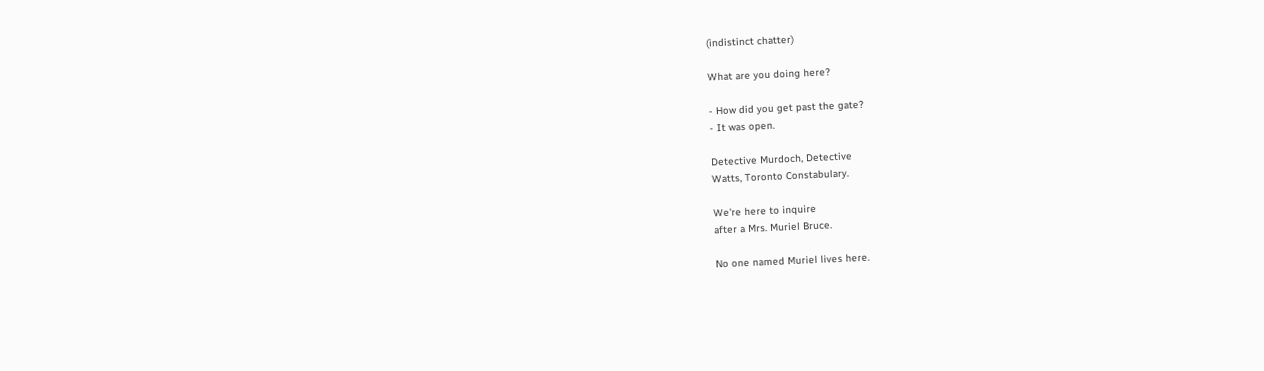(indistinct chatter)

What are you doing here?

- How did you get past the gate?
- It was open.

Detective Murdoch, Detective
Watts, Toronto Constabulary.

We're here to inquire
after a Mrs. Muriel Bruce.

No one named Muriel lives here.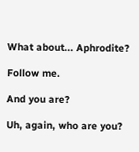What about... Aphrodite?

Follow me.

And you are?

Uh, again, who are you?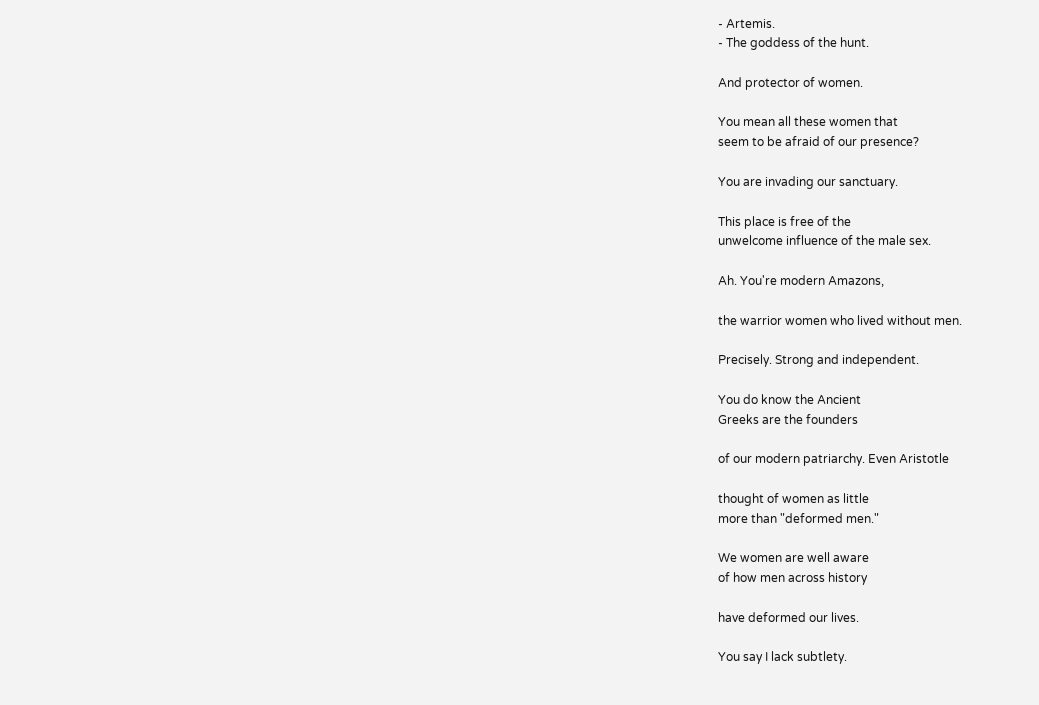- Artemis.
- The goddess of the hunt.

And protector of women.

You mean all these women that
seem to be afraid of our presence?

You are invading our sanctuary.

This place is free of the
unwelcome influence of the male sex.

Ah. You're modern Amazons,

the warrior women who lived without men.

Precisely. Strong and independent.

You do know the Ancient
Greeks are the founders

of our modern patriarchy. Even Aristotle

thought of women as little
more than "deformed men."

We women are well aware
of how men across history

have deformed our lives.

You say I lack subtlety.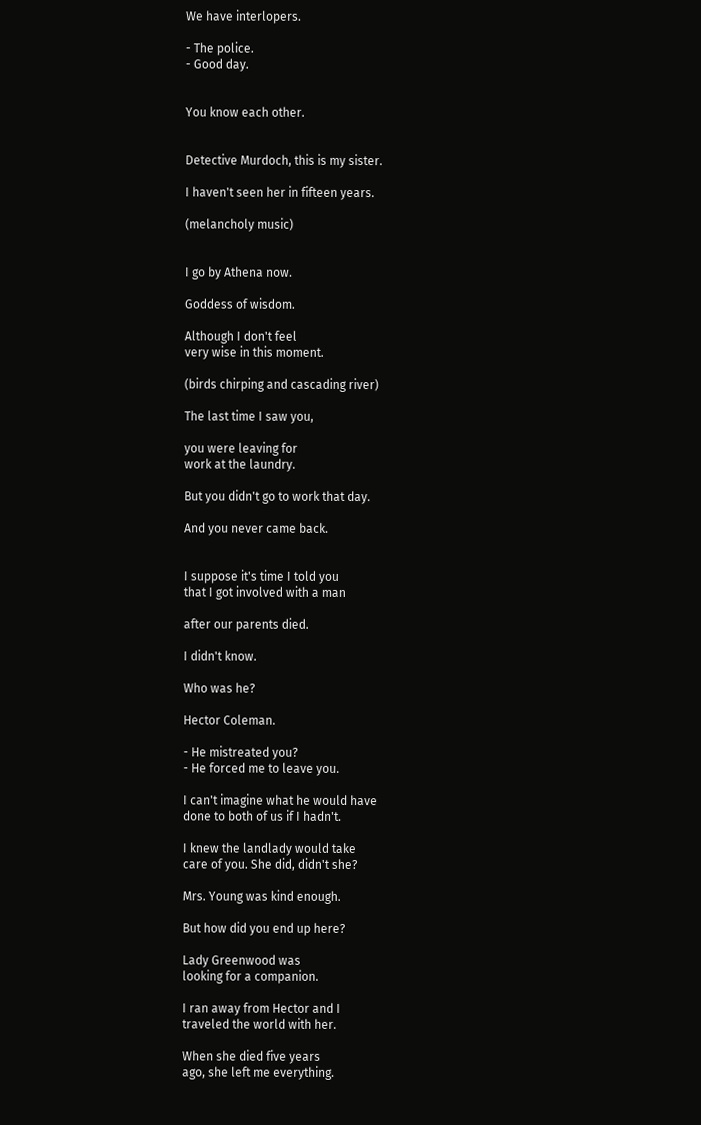We have interlopers.

- The police.
- Good day.


You know each other.


Detective Murdoch, this is my sister.

I haven't seen her in fifteen years.

(melancholy music)


I go by Athena now.

Goddess of wisdom.

Although I don't feel
very wise in this moment.

(birds chirping and cascading river)

The last time I saw you,

you were leaving for
work at the laundry.

But you didn't go to work that day.

And you never came back.


I suppose it's time I told you
that I got involved with a man

after our parents died.

I didn't know.

Who was he?

Hector Coleman.

- He mistreated you?
- He forced me to leave you.

I can't imagine what he would have
done to both of us if I hadn't.

I knew the landlady would take
care of you. She did, didn't she?

Mrs. Young was kind enough.

But how did you end up here?

Lady Greenwood was
looking for a companion.

I ran away from Hector and I
traveled the world with her.

When she died five years
ago, she left me everything.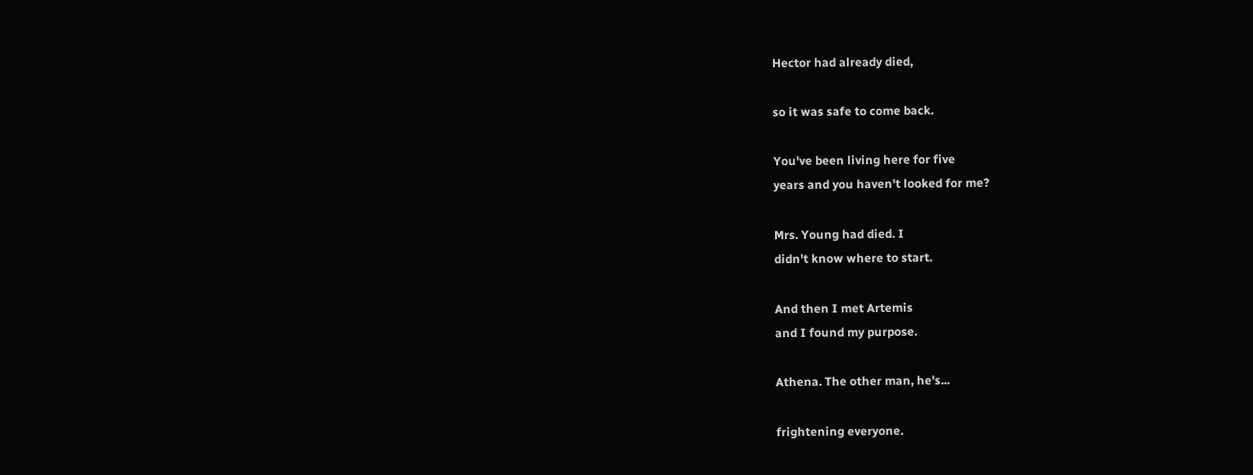Hector had already died,

so it was safe to come back.

You've been living here for five
years and you haven't looked for me?

Mrs. Young had died. I
didn't know where to start.

And then I met Artemis
and I found my purpose.

Athena. The other man, he's...

frightening everyone.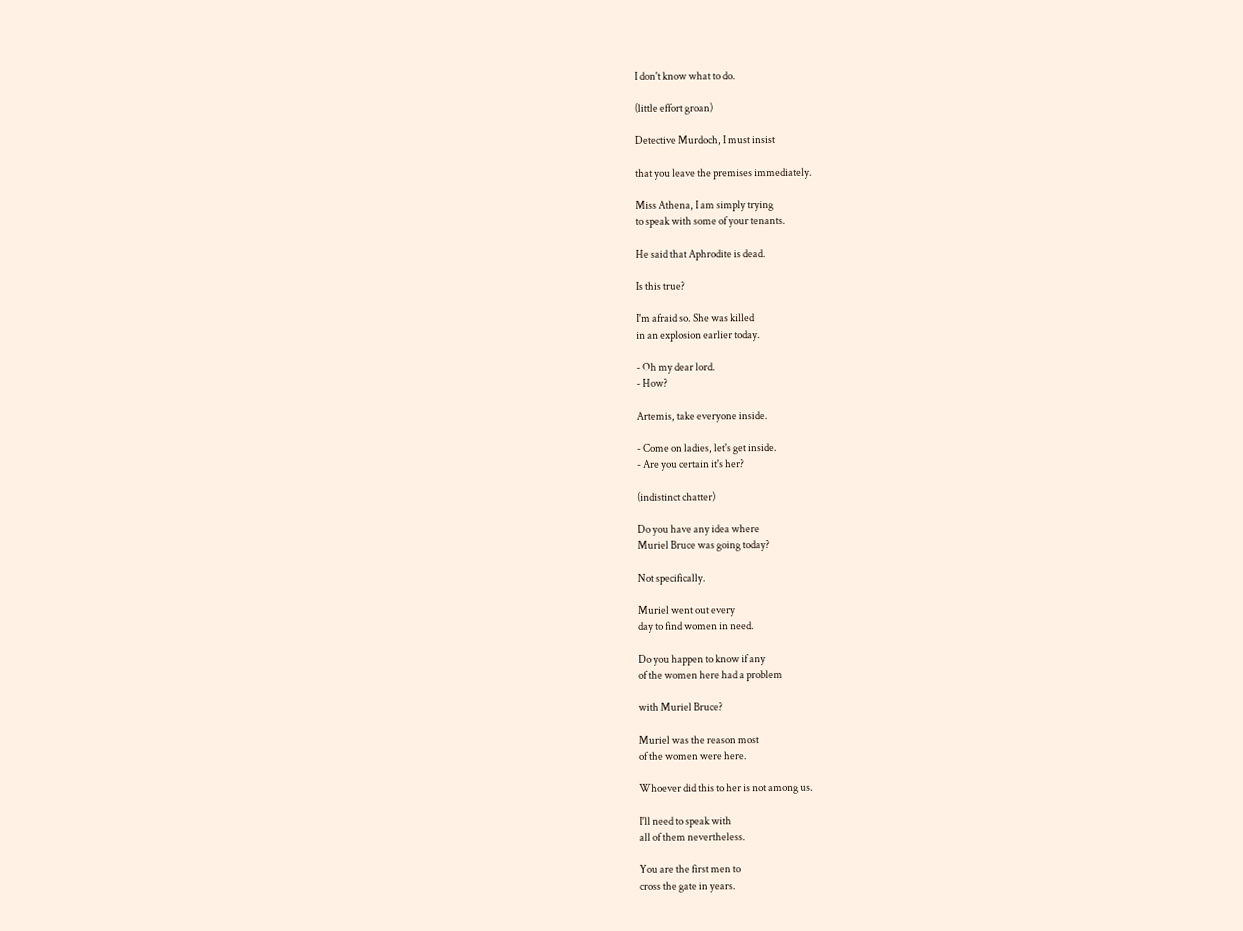I don't know what to do.

(little effort groan)

Detective Murdoch, I must insist

that you leave the premises immediately.

Miss Athena, I am simply trying
to speak with some of your tenants.

He said that Aphrodite is dead.

Is this true?

I'm afraid so. She was killed
in an explosion earlier today.

- Oh my dear lord.
- How?

Artemis, take everyone inside.

- Come on ladies, let's get inside.
- Are you certain it's her?

(indistinct chatter)

Do you have any idea where
Muriel Bruce was going today?

Not specifically.

Muriel went out every
day to find women in need.

Do you happen to know if any
of the women here had a problem

with Muriel Bruce?

Muriel was the reason most
of the women were here.

Whoever did this to her is not among us.

I'll need to speak with
all of them nevertheless.

You are the first men to
cross the gate in years.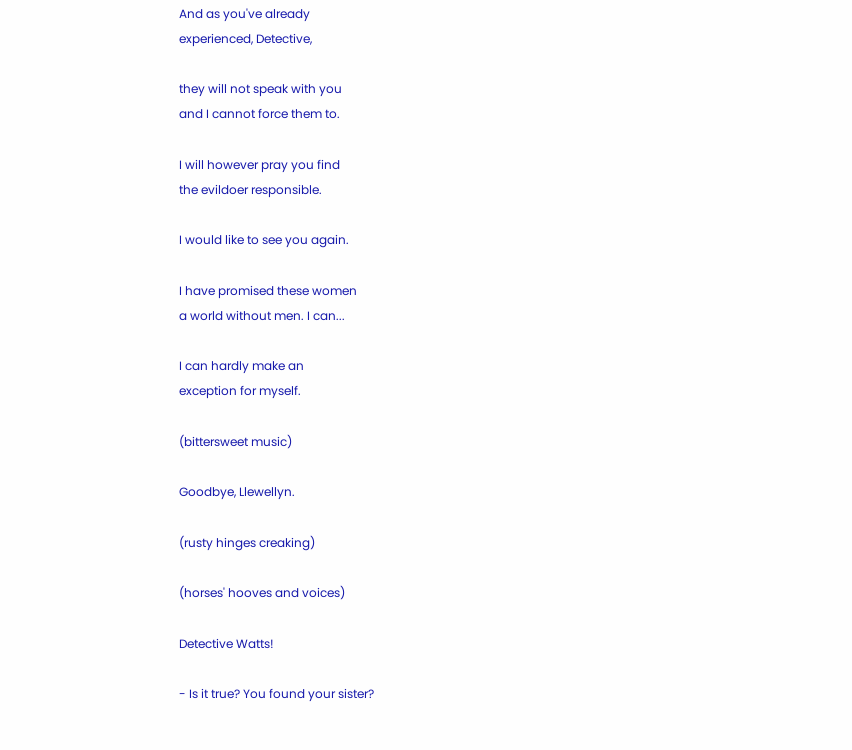And as you've already
experienced, Detective,

they will not speak with you
and I cannot force them to.

I will however pray you find
the evildoer responsible.

I would like to see you again.

I have promised these women
a world without men. I can...

I can hardly make an
exception for myself.

(bittersweet music)

Goodbye, Llewellyn.

(rusty hinges creaking)

(horses' hooves and voices)

Detective Watts!

- Is it true? You found your sister?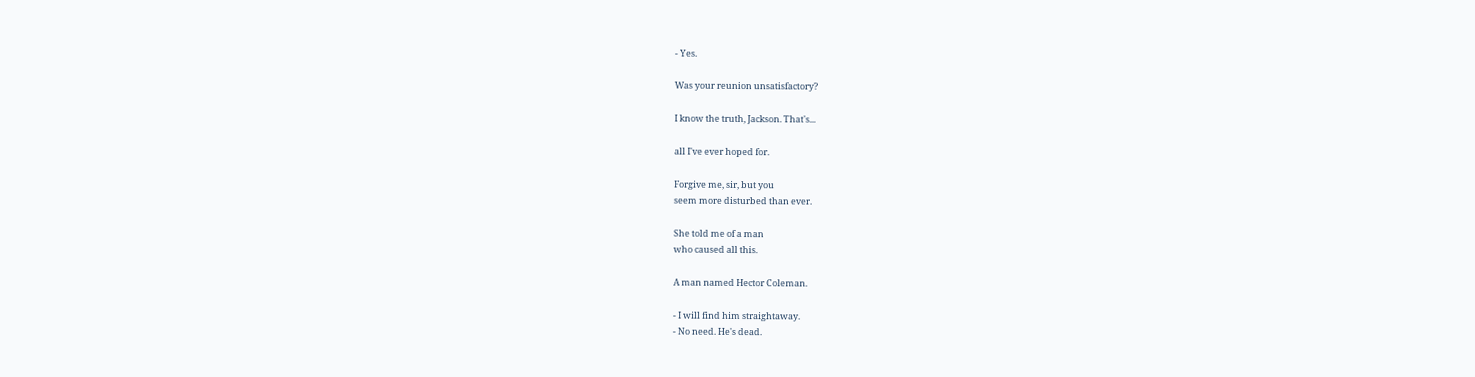- Yes.

Was your reunion unsatisfactory?

I know the truth, Jackson. That's...

all I've ever hoped for.

Forgive me, sir, but you
seem more disturbed than ever.

She told me of a man
who caused all this.

A man named Hector Coleman.

- I will find him straightaway.
- No need. He's dead.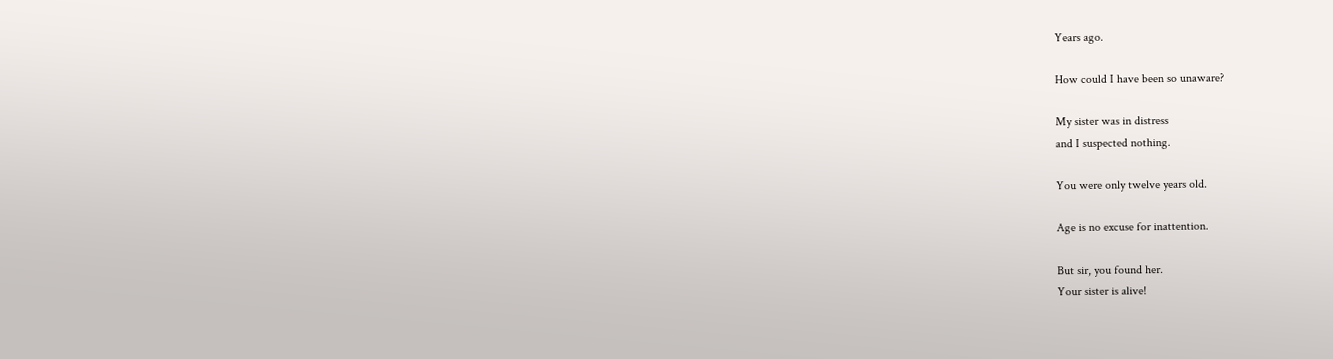Years ago.

How could I have been so unaware?

My sister was in distress
and I suspected nothing.

You were only twelve years old.

Age is no excuse for inattention.

But sir, you found her.
Your sister is alive!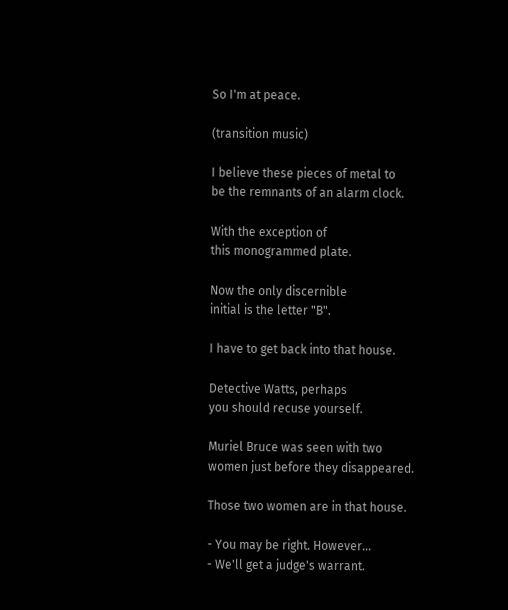So I'm at peace.

(transition music)

I believe these pieces of metal to
be the remnants of an alarm clock.

With the exception of
this monogrammed plate.

Now the only discernible
initial is the letter "B".

I have to get back into that house.

Detective Watts, perhaps
you should recuse yourself.

Muriel Bruce was seen with two
women just before they disappeared.

Those two women are in that house.

- You may be right. However...
- We'll get a judge's warrant.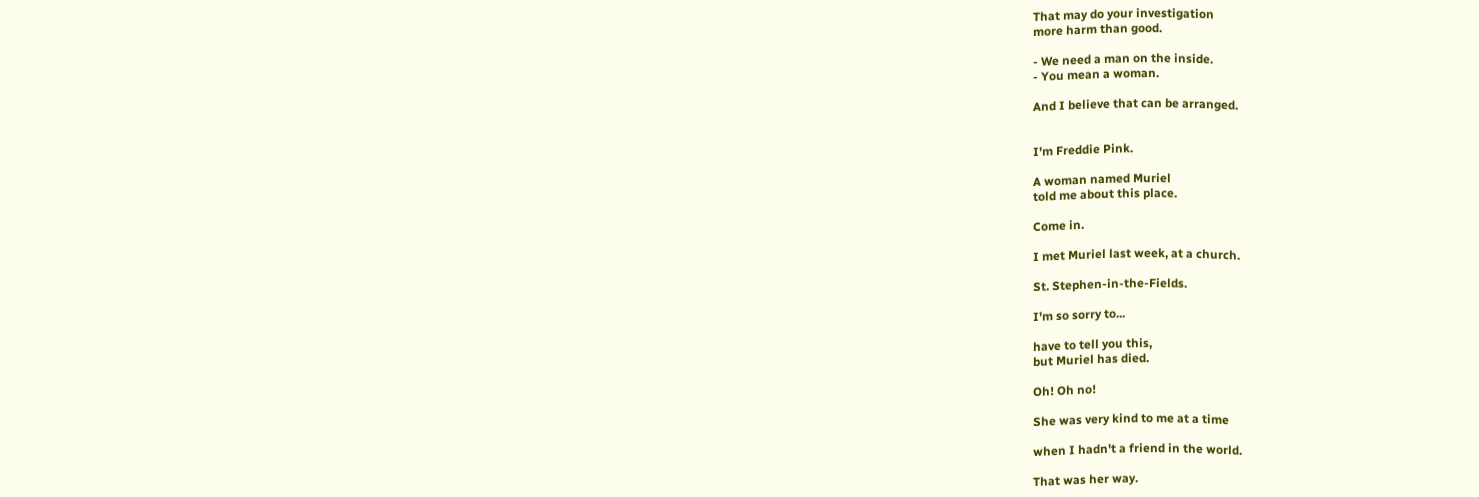That may do your investigation
more harm than good.

- We need a man on the inside.
- You mean a woman.

And I believe that can be arranged.


I'm Freddie Pink.

A woman named Muriel
told me about this place.

Come in.

I met Muriel last week, at a church.

St. Stephen-in-the-Fields.

I'm so sorry to...

have to tell you this,
but Muriel has died.

Oh! Oh no!

She was very kind to me at a time

when I hadn't a friend in the world.

That was her way.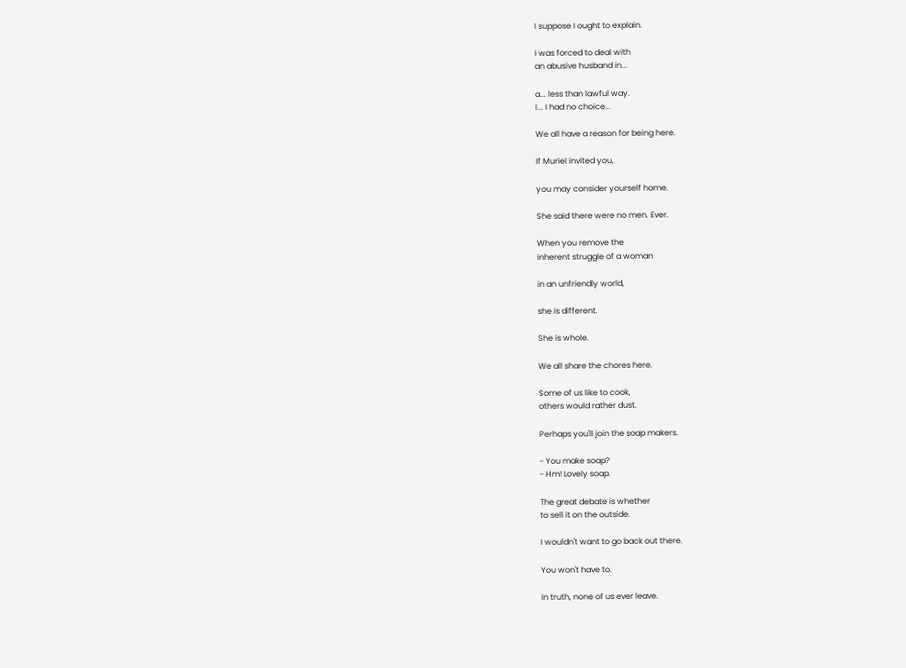I suppose I ought to explain.

I was forced to deal with
an abusive husband in...

a... less than lawful way.
I... I had no choice...

We all have a reason for being here.

If Muriel invited you,

you may consider yourself home.

She said there were no men. Ever.

When you remove the
inherent struggle of a woman

in an unfriendly world,

she is different.

She is whole.

We all share the chores here.

Some of us like to cook,
others would rather dust.

Perhaps you'll join the soap makers.

- You make soap?
- Hm! Lovely soap.

The great debate is whether
to sell it on the outside.

I wouldn't want to go back out there.

You won't have to.

In truth, none of us ever leave.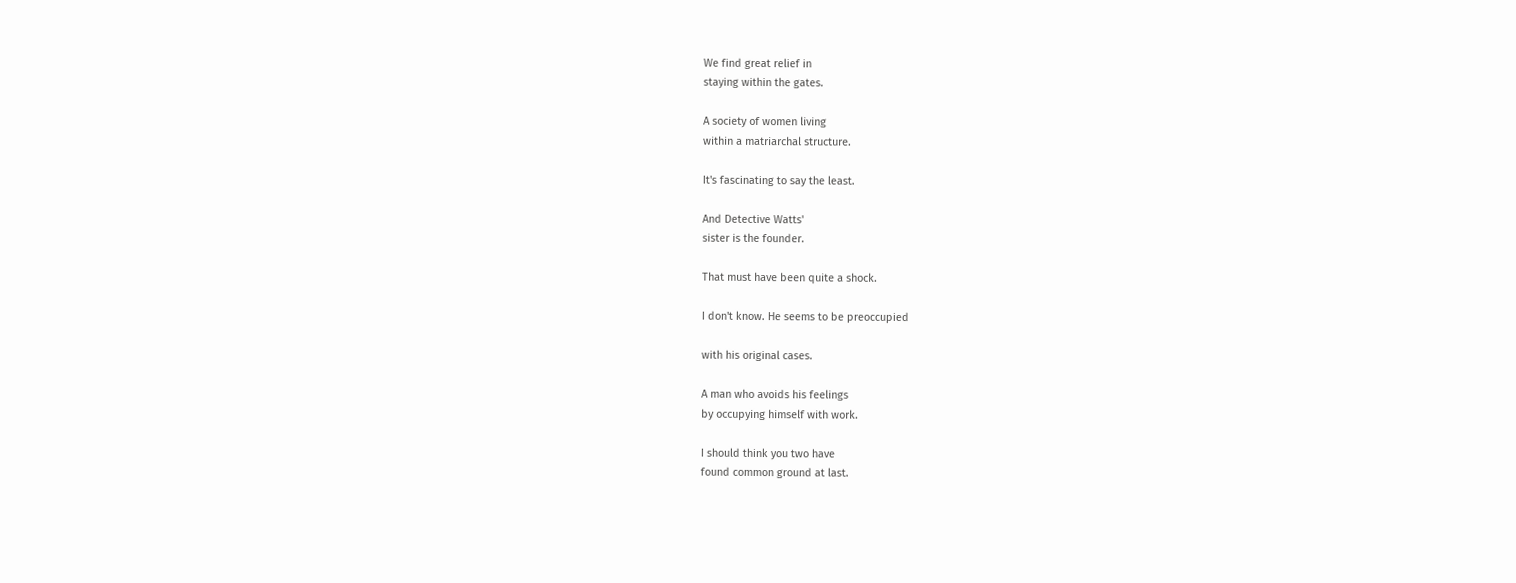We find great relief in
staying within the gates.

A society of women living
within a matriarchal structure.

It's fascinating to say the least.

And Detective Watts'
sister is the founder.

That must have been quite a shock.

I don't know. He seems to be preoccupied

with his original cases.

A man who avoids his feelings
by occupying himself with work.

I should think you two have
found common ground at last.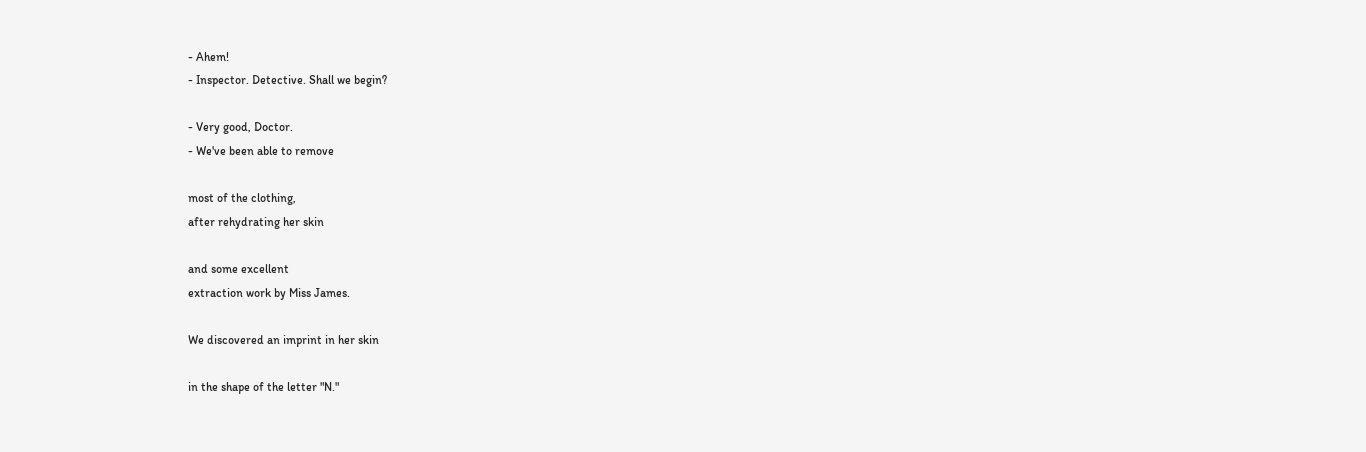- Ahem!
- Inspector. Detective. Shall we begin?

- Very good, Doctor.
- We've been able to remove

most of the clothing,
after rehydrating her skin

and some excellent
extraction work by Miss James.

We discovered an imprint in her skin

in the shape of the letter "N."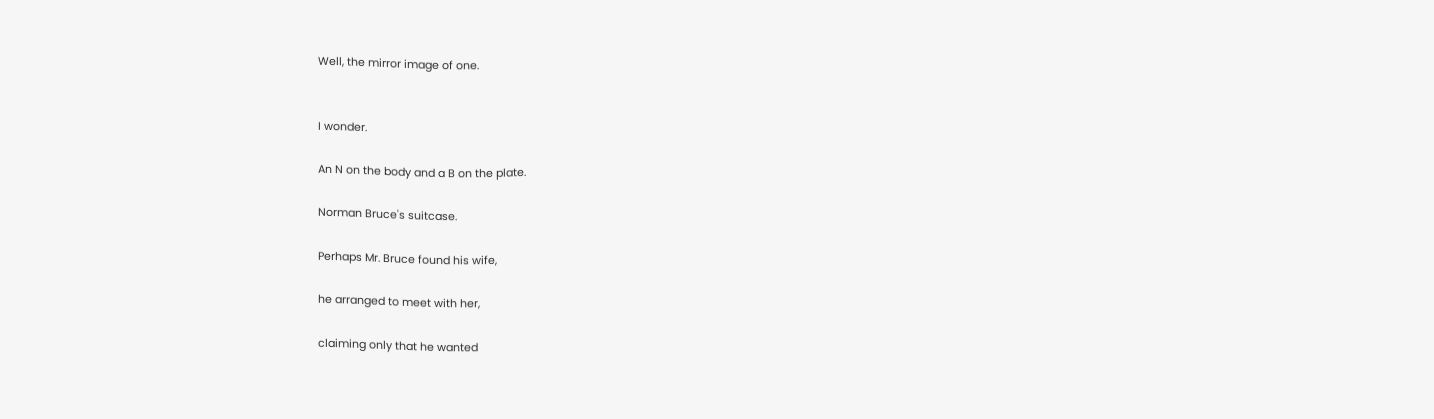Well, the mirror image of one.


I wonder.

An N on the body and a B on the plate.

Norman Bruce's suitcase.

Perhaps Mr. Bruce found his wife,

he arranged to meet with her,

claiming only that he wanted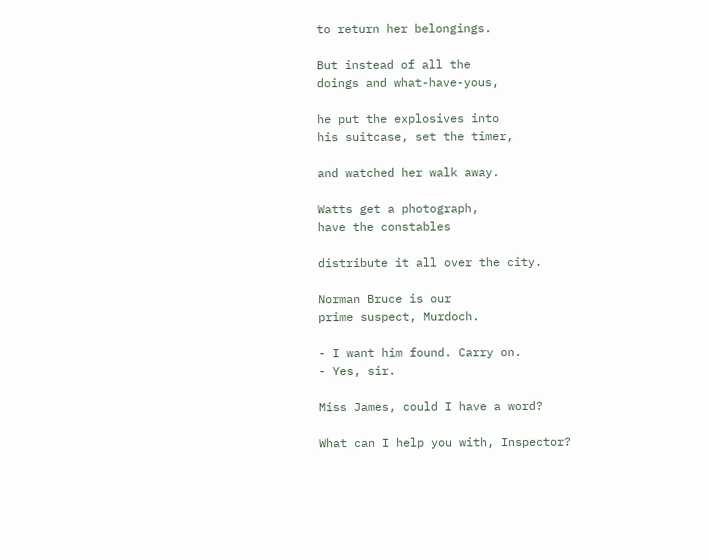to return her belongings.

But instead of all the
doings and what-have-yous,

he put the explosives into
his suitcase, set the timer,

and watched her walk away.

Watts get a photograph,
have the constables

distribute it all over the city.

Norman Bruce is our
prime suspect, Murdoch.

- I want him found. Carry on.
- Yes, sir.

Miss James, could I have a word?

What can I help you with, Inspector?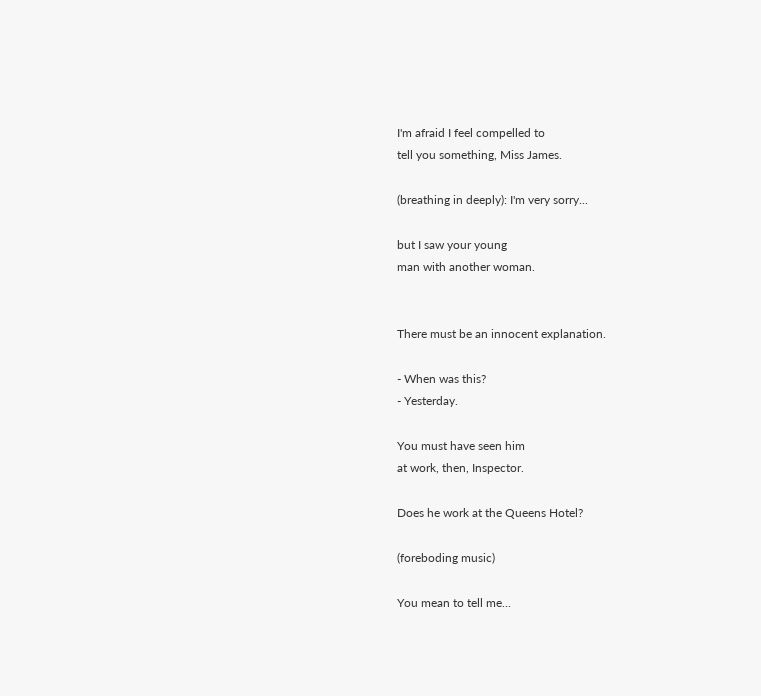I'm afraid I feel compelled to
tell you something, Miss James.

(breathing in deeply): I'm very sorry...

but I saw your young
man with another woman.


There must be an innocent explanation.

- When was this?
- Yesterday.

You must have seen him
at work, then, Inspector.

Does he work at the Queens Hotel?

(foreboding music)

You mean to tell me...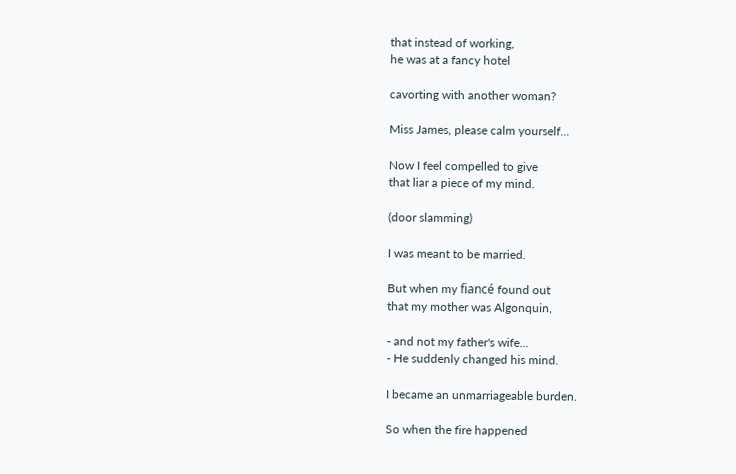that instead of working,
he was at a fancy hotel

cavorting with another woman?

Miss James, please calm yourself...

Now I feel compelled to give
that liar a piece of my mind.

(door slamming)

I was meant to be married.

But when my fiancé found out
that my mother was Algonquin,

- and not my father's wife...
- He suddenly changed his mind.

I became an unmarriageable burden.

So when the fire happened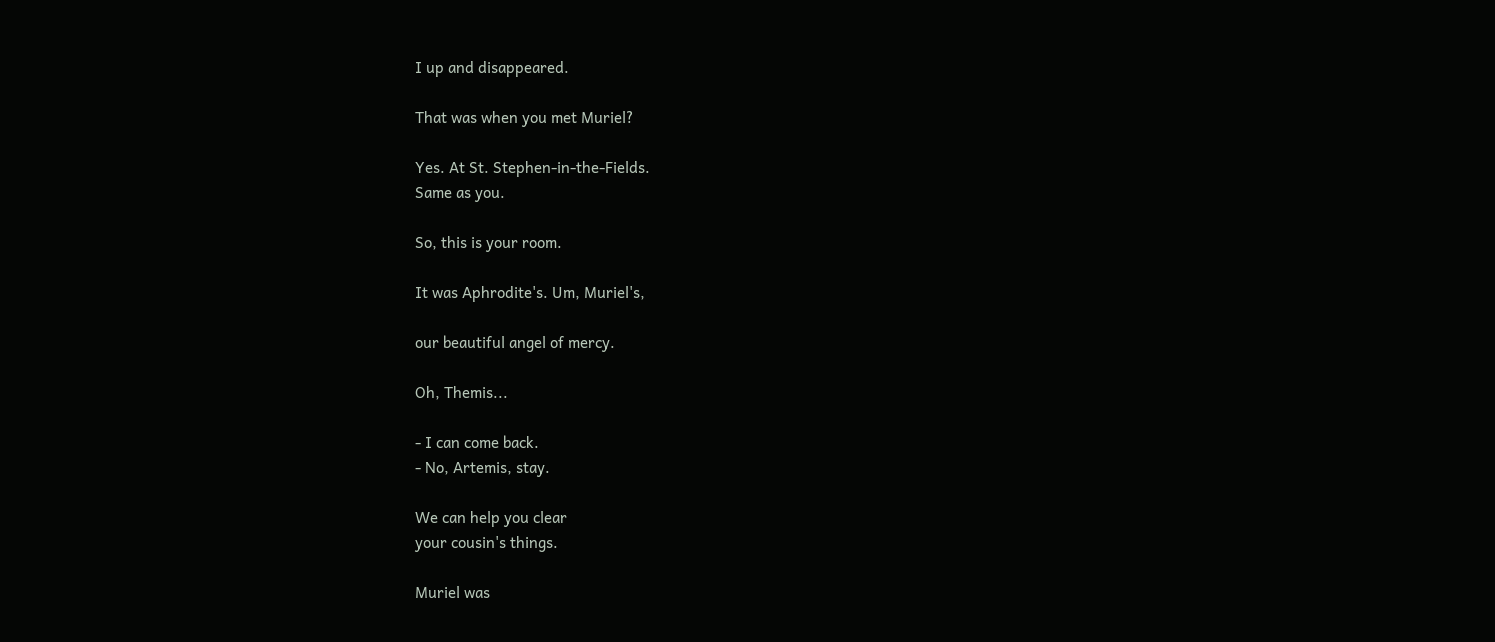I up and disappeared.

That was when you met Muriel?

Yes. At St. Stephen-in-the-Fields.
Same as you.

So, this is your room.

It was Aphrodite's. Um, Muriel's,

our beautiful angel of mercy.

Oh, Themis...

- I can come back.
- No, Artemis, stay.

We can help you clear
your cousin's things.

Muriel was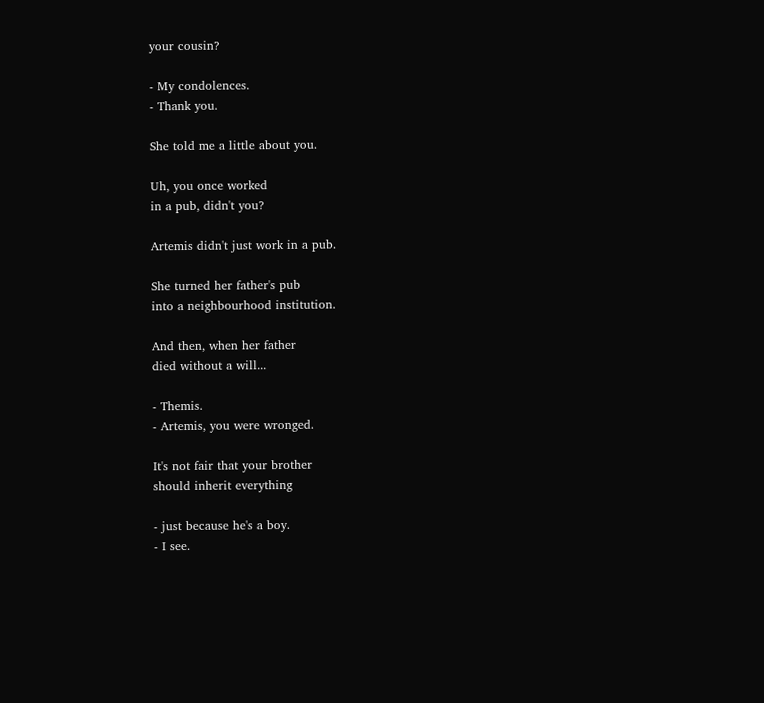your cousin?

- My condolences.
- Thank you.

She told me a little about you.

Uh, you once worked
in a pub, didn't you?

Artemis didn't just work in a pub.

She turned her father's pub
into a neighbourhood institution.

And then, when her father
died without a will...

- Themis.
- Artemis, you were wronged.

It's not fair that your brother
should inherit everything

- just because he's a boy.
- I see.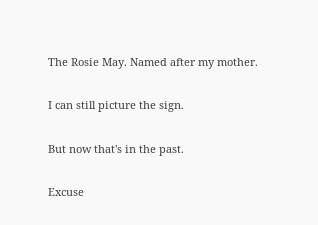The Rosie May. Named after my mother.

I can still picture the sign.

But now that's in the past.

Excuse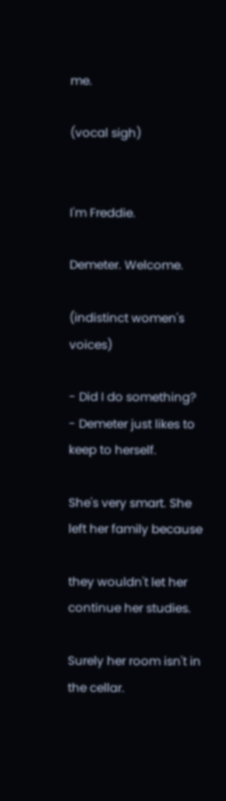me.

(vocal sigh)


I'm Freddie.

Demeter. Welcome.

(indistinct women's voices)

- Did I do something?
- Demeter just likes to keep to herself.

She's very smart. She
left her family because

they wouldn't let her
continue her studies.

Surely her room isn't in the cellar.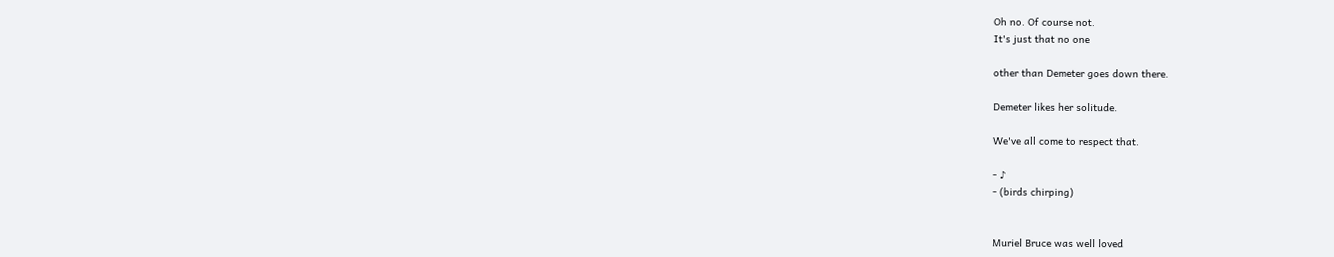Oh no. Of course not.
It's just that no one

other than Demeter goes down there.

Demeter likes her solitude.

We've all come to respect that.

- ♪
- (birds chirping)


Muriel Bruce was well loved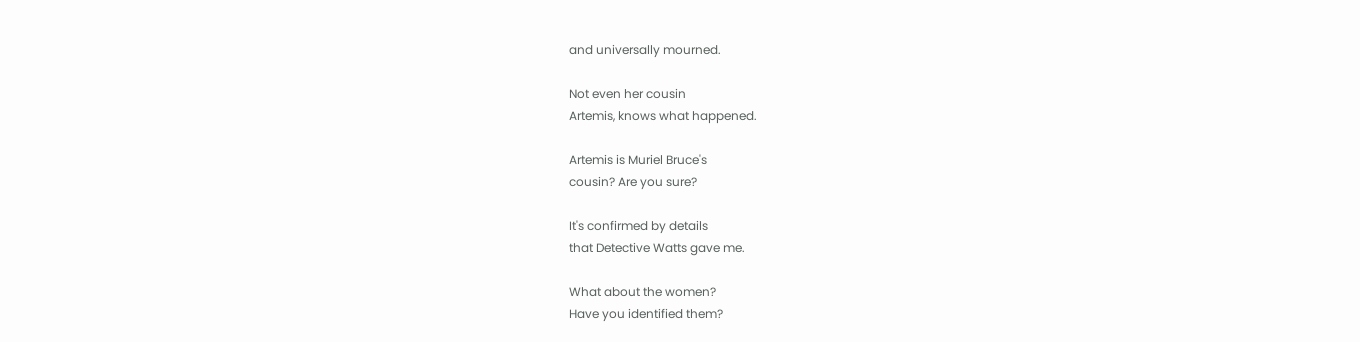and universally mourned.

Not even her cousin
Artemis, knows what happened.

Artemis is Muriel Bruce's
cousin? Are you sure?

It's confirmed by details
that Detective Watts gave me.

What about the women?
Have you identified them?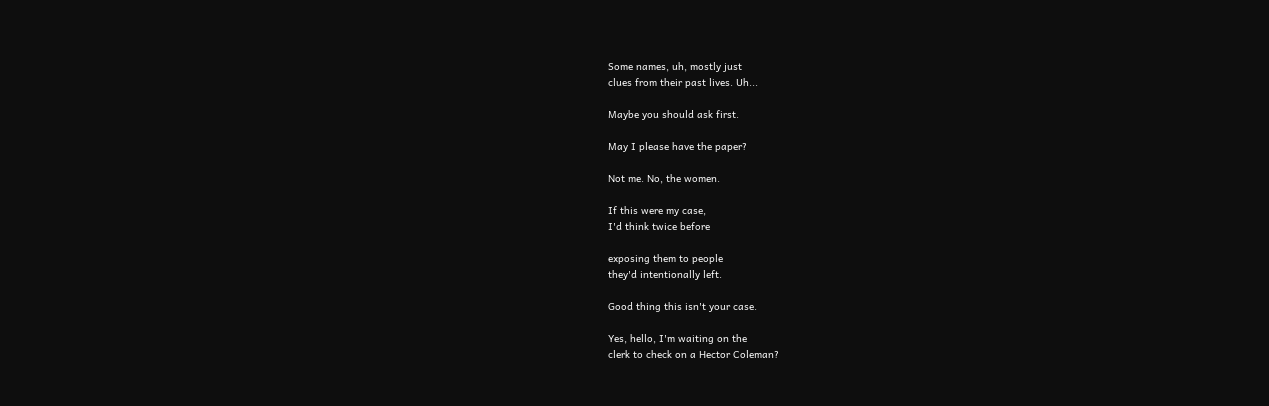Some names, uh, mostly just
clues from their past lives. Uh...

Maybe you should ask first.

May I please have the paper?

Not me. No, the women.

If this were my case,
I'd think twice before

exposing them to people
they'd intentionally left.

Good thing this isn't your case.

Yes, hello, I'm waiting on the
clerk to check on a Hector Coleman?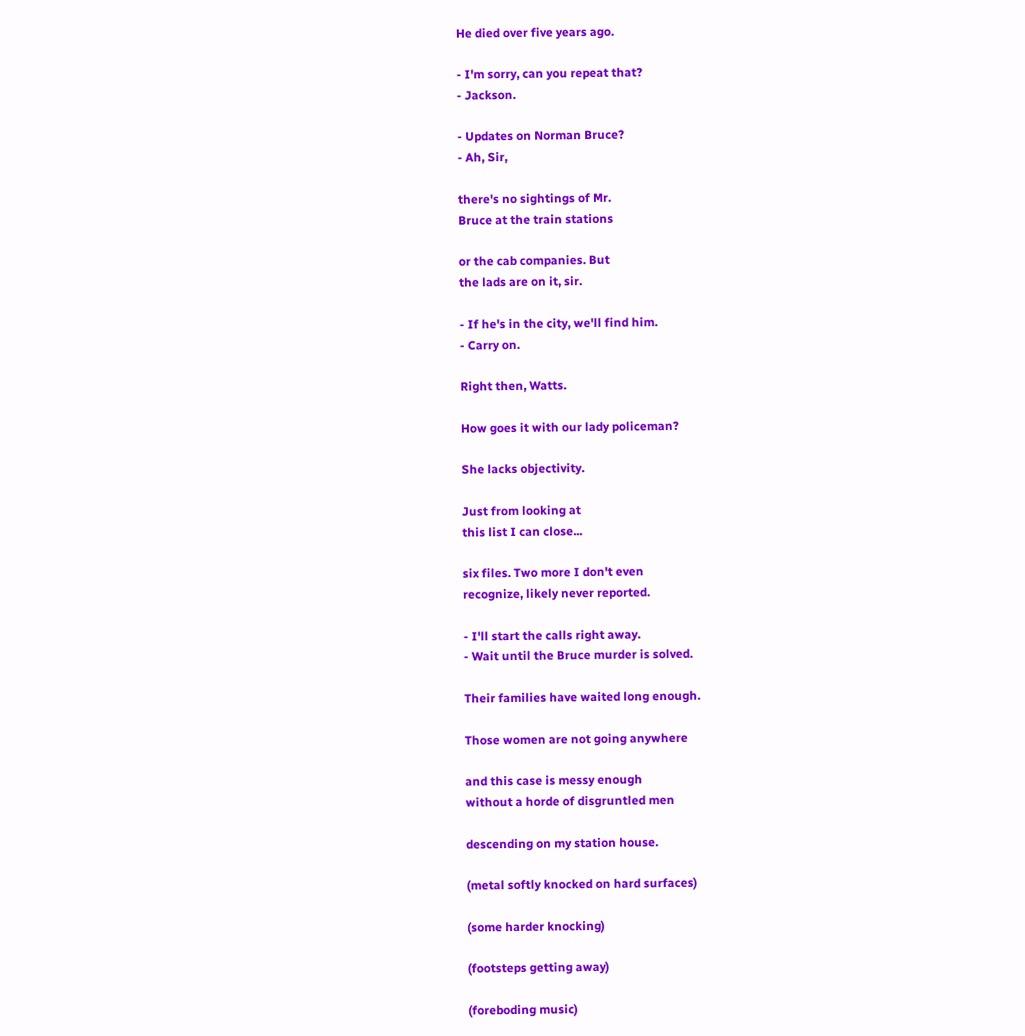He died over five years ago.

- I'm sorry, can you repeat that?
- Jackson.

- Updates on Norman Bruce?
- Ah, Sir,

there's no sightings of Mr.
Bruce at the train stations

or the cab companies. But
the lads are on it, sir.

- If he's in the city, we'll find him.
- Carry on.

Right then, Watts.

How goes it with our lady policeman?

She lacks objectivity.

Just from looking at
this list I can close...

six files. Two more I don't even
recognize, likely never reported.

- I'll start the calls right away.
- Wait until the Bruce murder is solved.

Their families have waited long enough.

Those women are not going anywhere

and this case is messy enough
without a horde of disgruntled men

descending on my station house.

(metal softly knocked on hard surfaces)

(some harder knocking)

(footsteps getting away)

(foreboding music)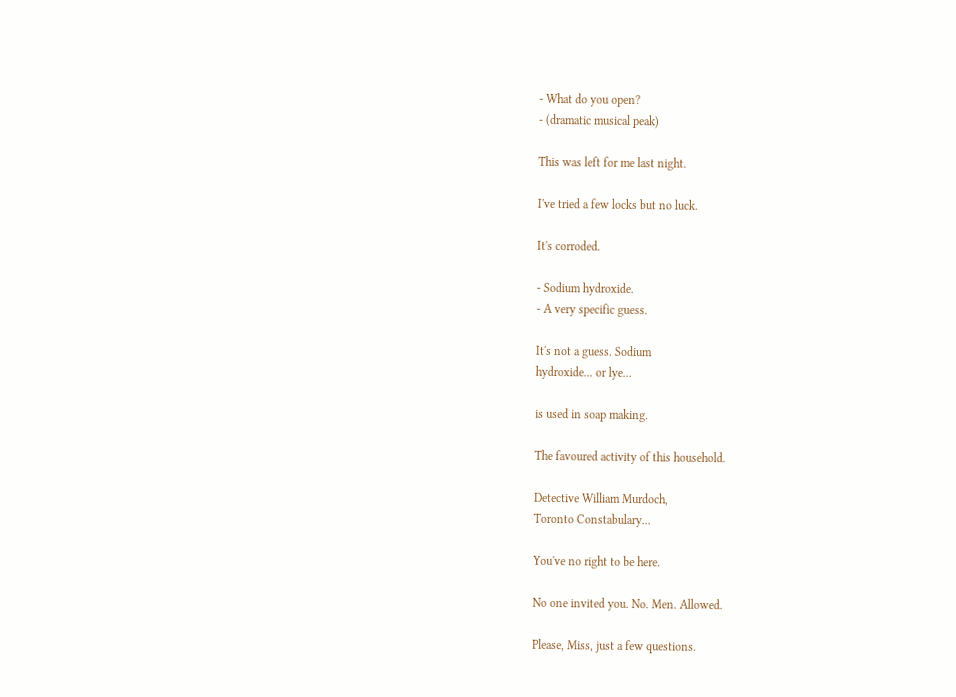- What do you open?
- (dramatic musical peak)

This was left for me last night.

I've tried a few locks but no luck.

It's corroded.

- Sodium hydroxide.
- A very specific guess.

It's not a guess. Sodium
hydroxide... or lye...

is used in soap making.

The favoured activity of this household.

Detective William Murdoch,
Toronto Constabulary...

You've no right to be here.

No one invited you. No. Men. Allowed.

Please, Miss, just a few questions.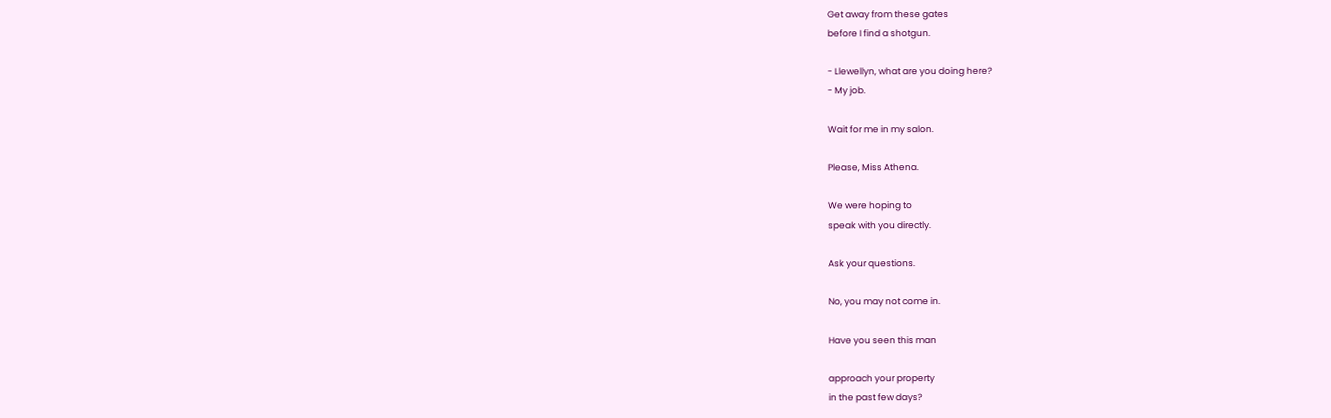Get away from these gates
before I find a shotgun.

- Llewellyn, what are you doing here?
- My job.

Wait for me in my salon.

Please, Miss Athena.

We were hoping to
speak with you directly.

Ask your questions.

No, you may not come in.

Have you seen this man

approach your property
in the past few days?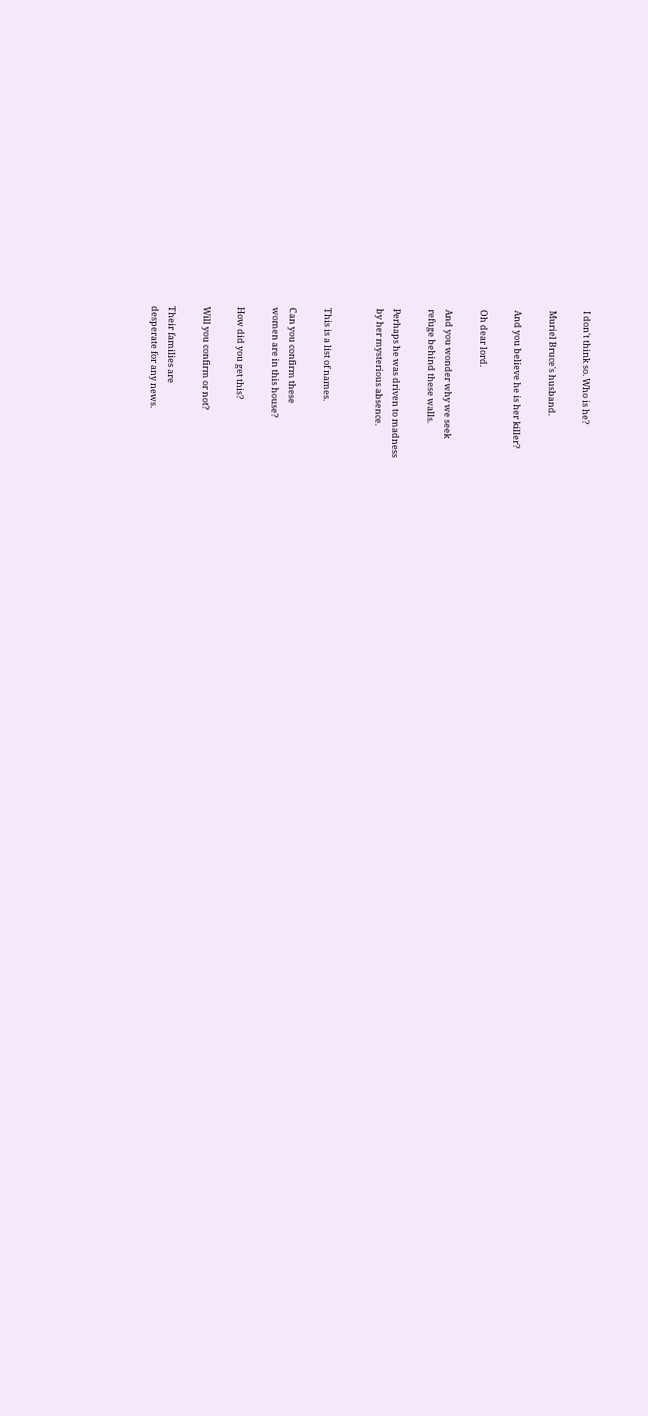I don't think so. Who is he?

Muriel Bruce's husband.

And you believe he is her killer?

Oh dear lord.

And you wonder why we seek
refuge behind these walls.

Perhaps he was driven to madness
by her mysterious absence.


This is a list of names.

Can you confirm these
women are in this house?

How did you get this?

Will you confirm or not?

Their families are
desperate for any news.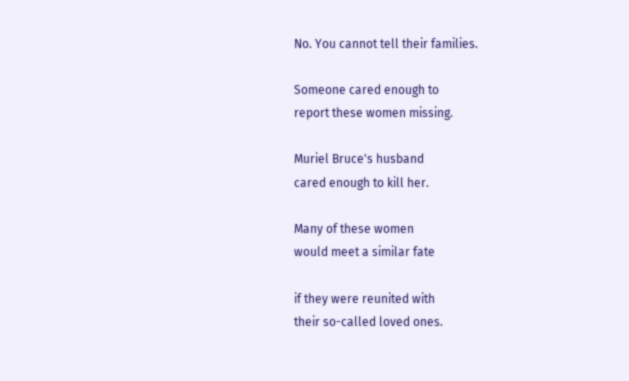No. You cannot tell their families.

Someone cared enough to
report these women missing.

Muriel Bruce's husband
cared enough to kill her.

Many of these women
would meet a similar fate

if they were reunited with
their so-called loved ones.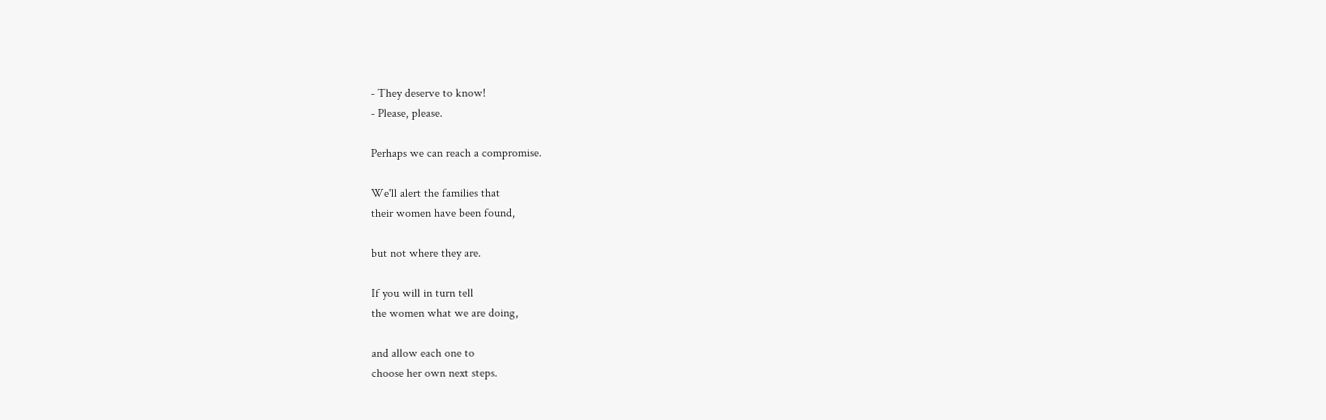- They deserve to know!
- Please, please.

Perhaps we can reach a compromise.

We'll alert the families that
their women have been found,

but not where they are.

If you will in turn tell
the women what we are doing,

and allow each one to
choose her own next steps.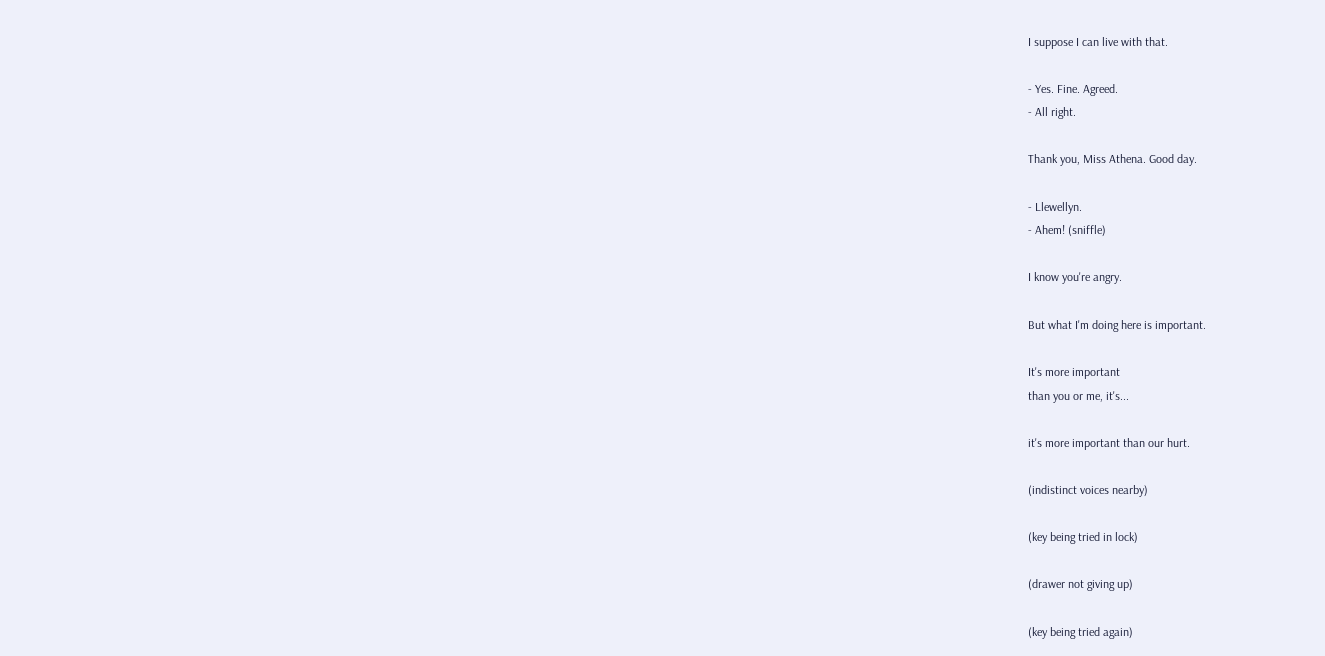I suppose I can live with that.

- Yes. Fine. Agreed.
- All right.

Thank you, Miss Athena. Good day.

- Llewellyn.
- Ahem! (sniffle)

I know you're angry.

But what I'm doing here is important.

It's more important
than you or me, it's...

it's more important than our hurt.

(indistinct voices nearby)

(key being tried in lock)

(drawer not giving up)

(key being tried again)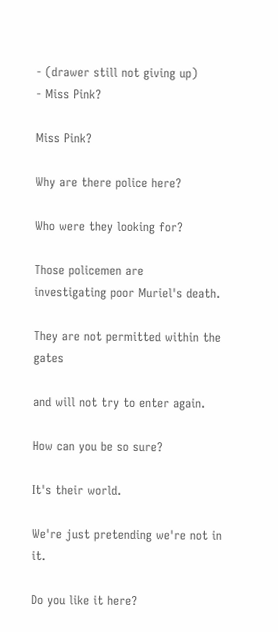- (drawer still not giving up)
- Miss Pink?

Miss Pink?

Why are there police here?

Who were they looking for?

Those policemen are
investigating poor Muriel's death.

They are not permitted within the gates

and will not try to enter again.

How can you be so sure?

It's their world.

We're just pretending we're not in it.

Do you like it here?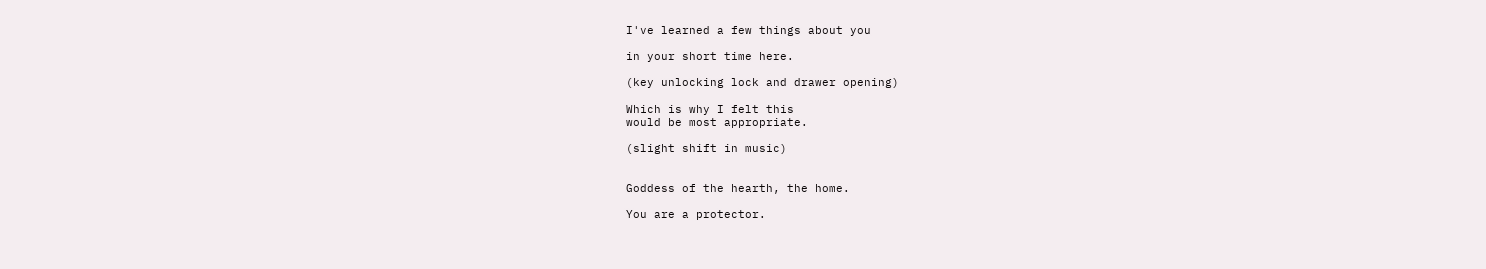I've learned a few things about you

in your short time here.

(key unlocking lock and drawer opening)

Which is why I felt this
would be most appropriate.

(slight shift in music)


Goddess of the hearth, the home.

You are a protector.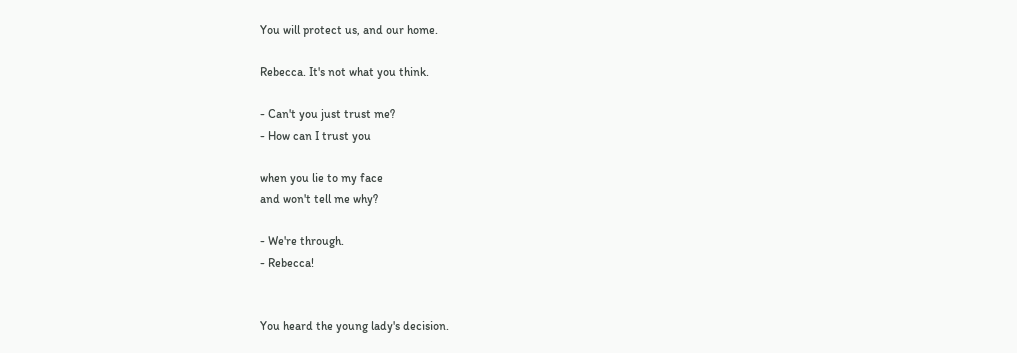You will protect us, and our home.

Rebecca. It's not what you think.

- Can't you just trust me?
- How can I trust you

when you lie to my face
and won't tell me why?

- We're through.
- Rebecca!


You heard the young lady's decision.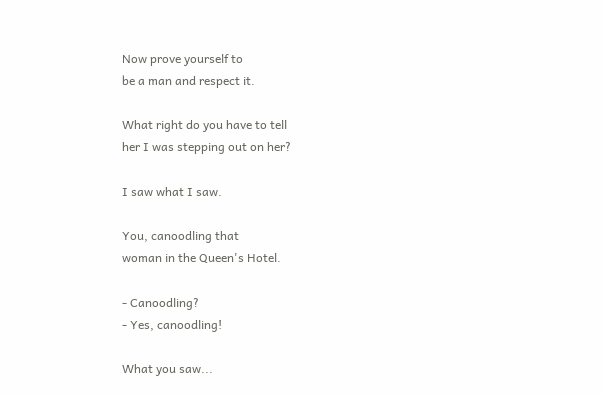Now prove yourself to
be a man and respect it.

What right do you have to tell
her I was stepping out on her?

I saw what I saw.

You, canoodling that
woman in the Queen's Hotel.

- Canoodling?
- Yes, canoodling!

What you saw...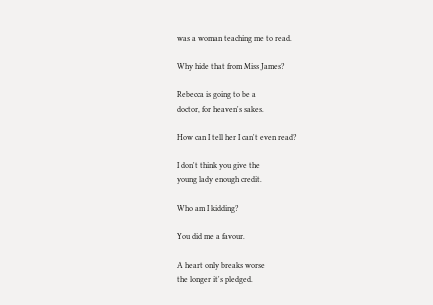was a woman teaching me to read.

Why hide that from Miss James?

Rebecca is going to be a
doctor, for heaven's sakes.

How can I tell her I can't even read?

I don't think you give the
young lady enough credit.

Who am I kidding?

You did me a favour.

A heart only breaks worse
the longer it's pledged.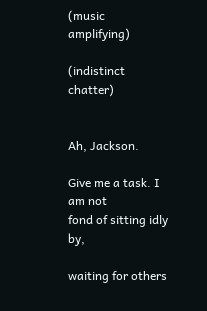(music amplifying)

(indistinct chatter)


Ah, Jackson.

Give me a task. I am not
fond of sitting idly by,

waiting for others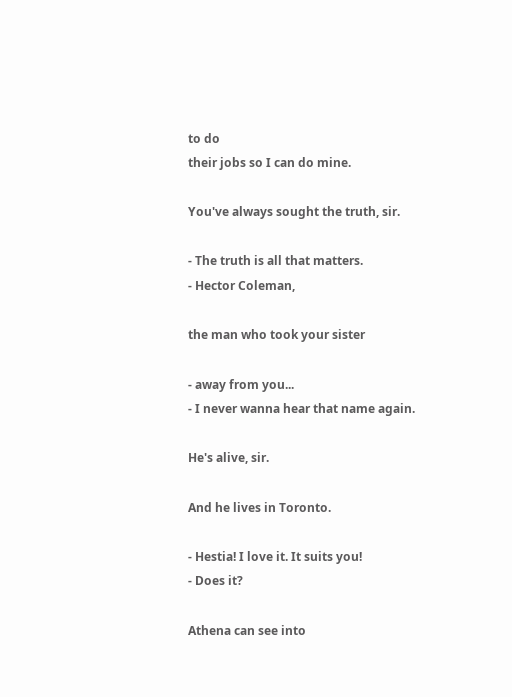to do
their jobs so I can do mine.

You've always sought the truth, sir.

- The truth is all that matters.
- Hector Coleman,

the man who took your sister

- away from you...
- I never wanna hear that name again.

He's alive, sir.

And he lives in Toronto.

- Hestia! I love it. It suits you!
- Does it?

Athena can see into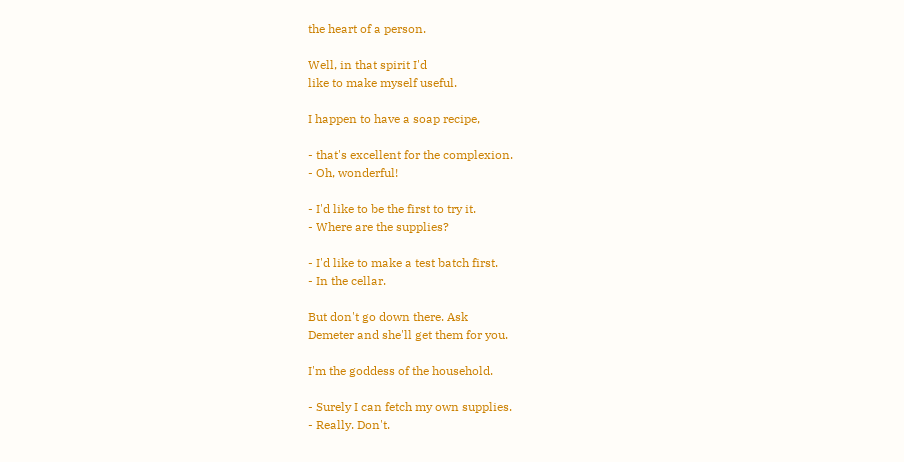the heart of a person.

Well, in that spirit I'd
like to make myself useful.

I happen to have a soap recipe,

- that's excellent for the complexion.
- Oh, wonderful!

- I'd like to be the first to try it.
- Where are the supplies?

- I'd like to make a test batch first.
- In the cellar.

But don't go down there. Ask
Demeter and she'll get them for you.

I'm the goddess of the household.

- Surely I can fetch my own supplies.
- Really. Don't.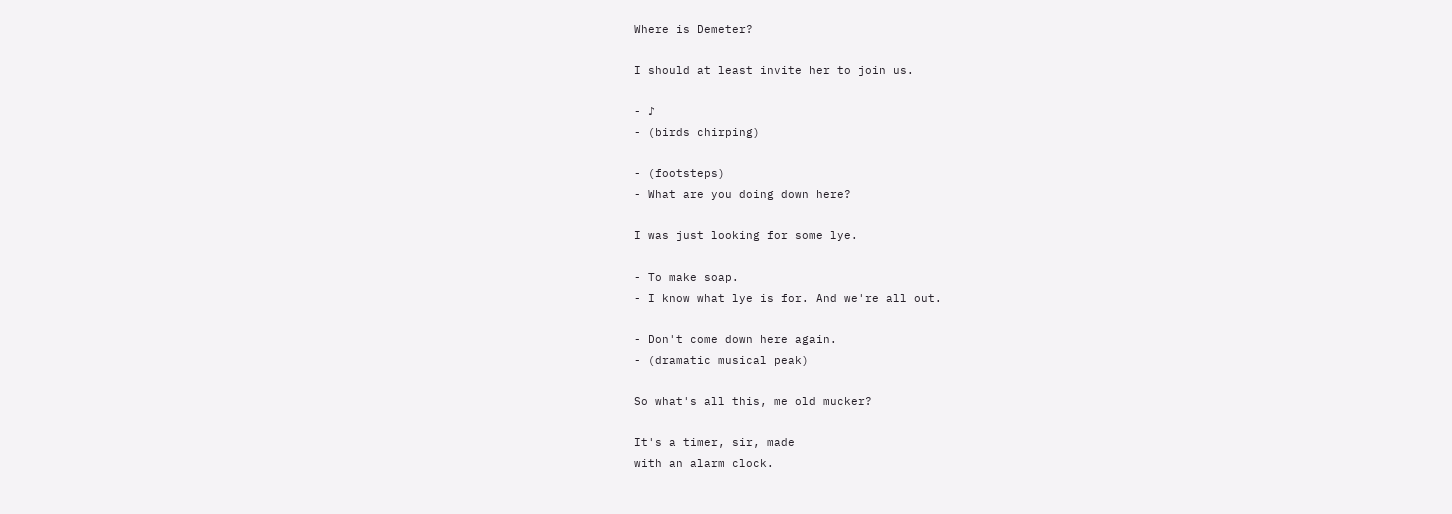Where is Demeter?

I should at least invite her to join us.

- ♪
- (birds chirping)

- (footsteps)
- What are you doing down here?

I was just looking for some lye.

- To make soap.
- I know what lye is for. And we're all out.

- Don't come down here again.
- (dramatic musical peak)

So what's all this, me old mucker?

It's a timer, sir, made
with an alarm clock.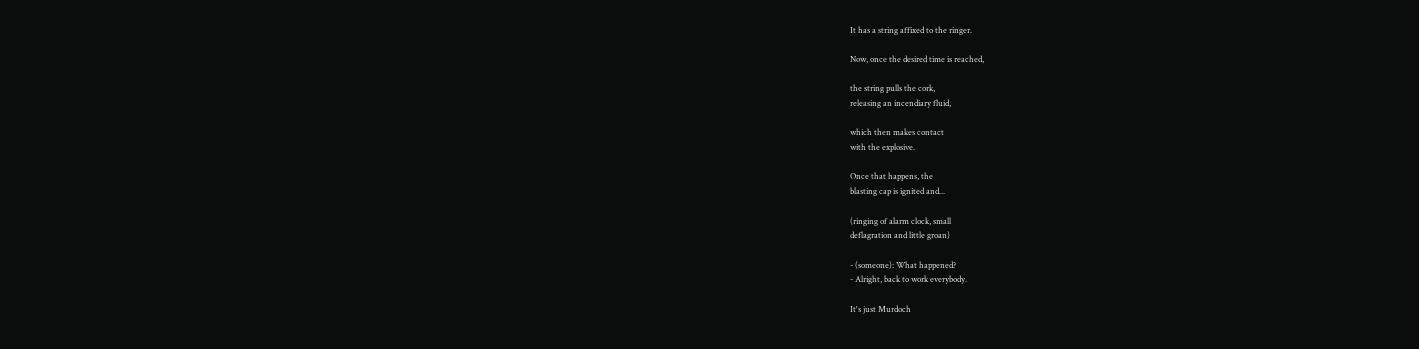It has a string affixed to the ringer.

Now, once the desired time is reached,

the string pulls the cork,
releasing an incendiary fluid,

which then makes contact
with the explosive.

Once that happens, the
blasting cap is ignited and...

(ringing of alarm clock, small
deflagration and little groan)

- (someone): What happened?
- Alright, back to work everybody.

It's just Murdoch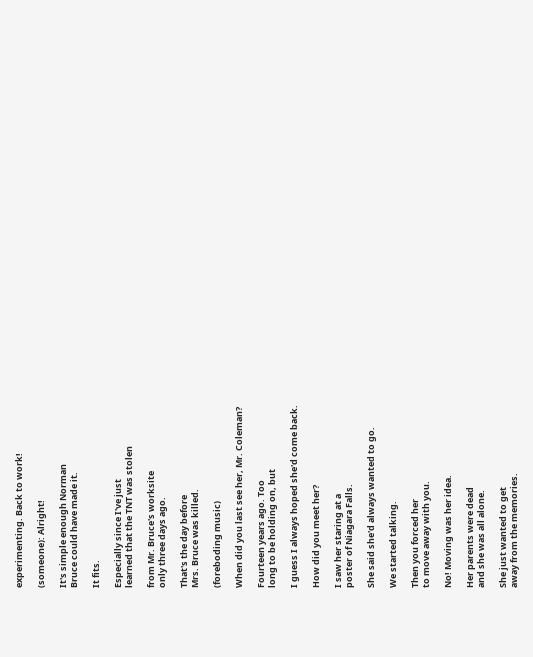experimenting. Back to work!

(someone): Alright!

It's simple enough Norman
Bruce could have made it.

It fits.

Especially since I've just
learned that the TNT was stolen

from Mr. Bruce's worksite
only three days ago.

That's the day before
Mrs. Bruce was killed.

(foreboding music)

When did you last see her, Mr. Coleman?

Fourteen years ago. Too
long to be holding on, but

I guess I always hoped she'd come back.

How did you meet her?

I saw her staring at a
poster of Niagara Falls.

She said she'd always wanted to go.

We started talking.

Then you forced her
to move away with you.

No! Moving was her idea.

Her parents were dead
and she was all alone.

She just wanted to get
away from the memories.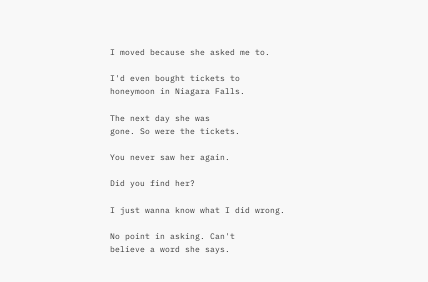I moved because she asked me to.

I'd even bought tickets to
honeymoon in Niagara Falls.

The next day she was
gone. So were the tickets.

You never saw her again.

Did you find her?

I just wanna know what I did wrong.

No point in asking. Can't
believe a word she says.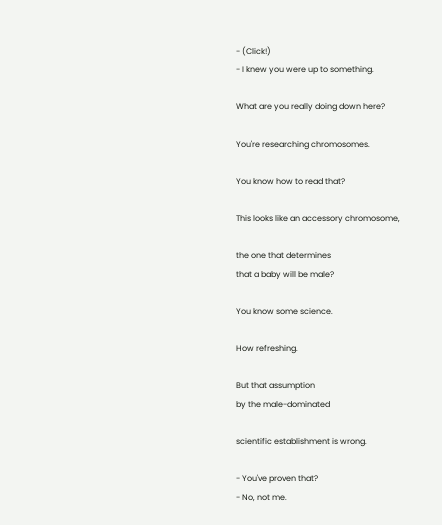- (Click!)
- I knew you were up to something.

What are you really doing down here?

You're researching chromosomes.

You know how to read that?

This looks like an accessory chromosome,

the one that determines
that a baby will be male?

You know some science.

How refreshing.

But that assumption
by the male-dominated

scientific establishment is wrong.

- You've proven that?
- No, not me.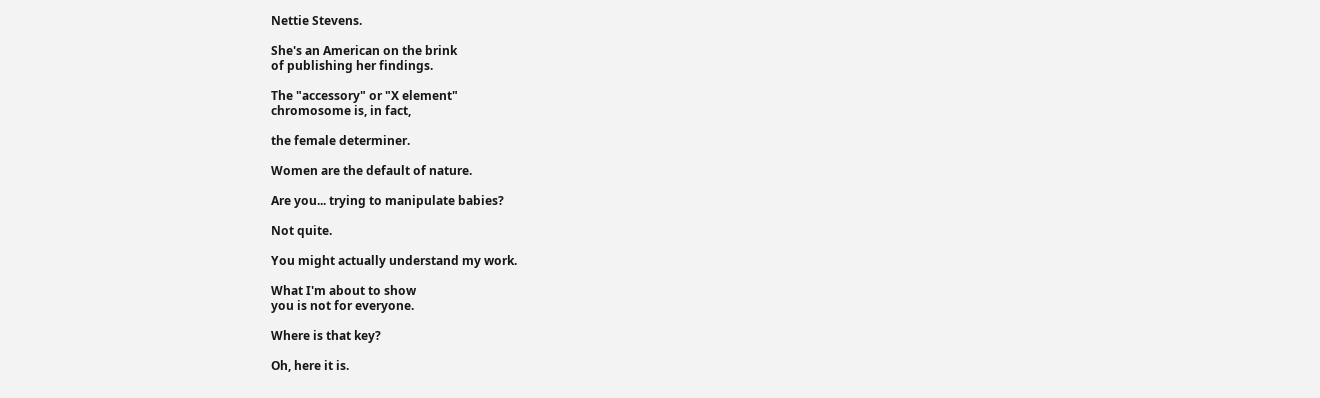Nettie Stevens.

She's an American on the brink
of publishing her findings.

The "accessory" or "X element"
chromosome is, in fact,

the female determiner.

Women are the default of nature.

Are you... trying to manipulate babies?

Not quite.

You might actually understand my work.

What I'm about to show
you is not for everyone.

Where is that key?

Oh, here it is.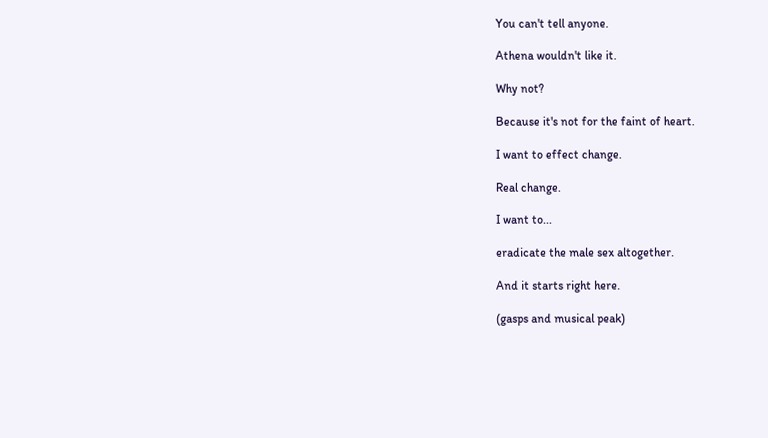You can't tell anyone.

Athena wouldn't like it.

Why not?

Because it's not for the faint of heart.

I want to effect change.

Real change.

I want to...

eradicate the male sex altogether.

And it starts right here.

(gasps and musical peak)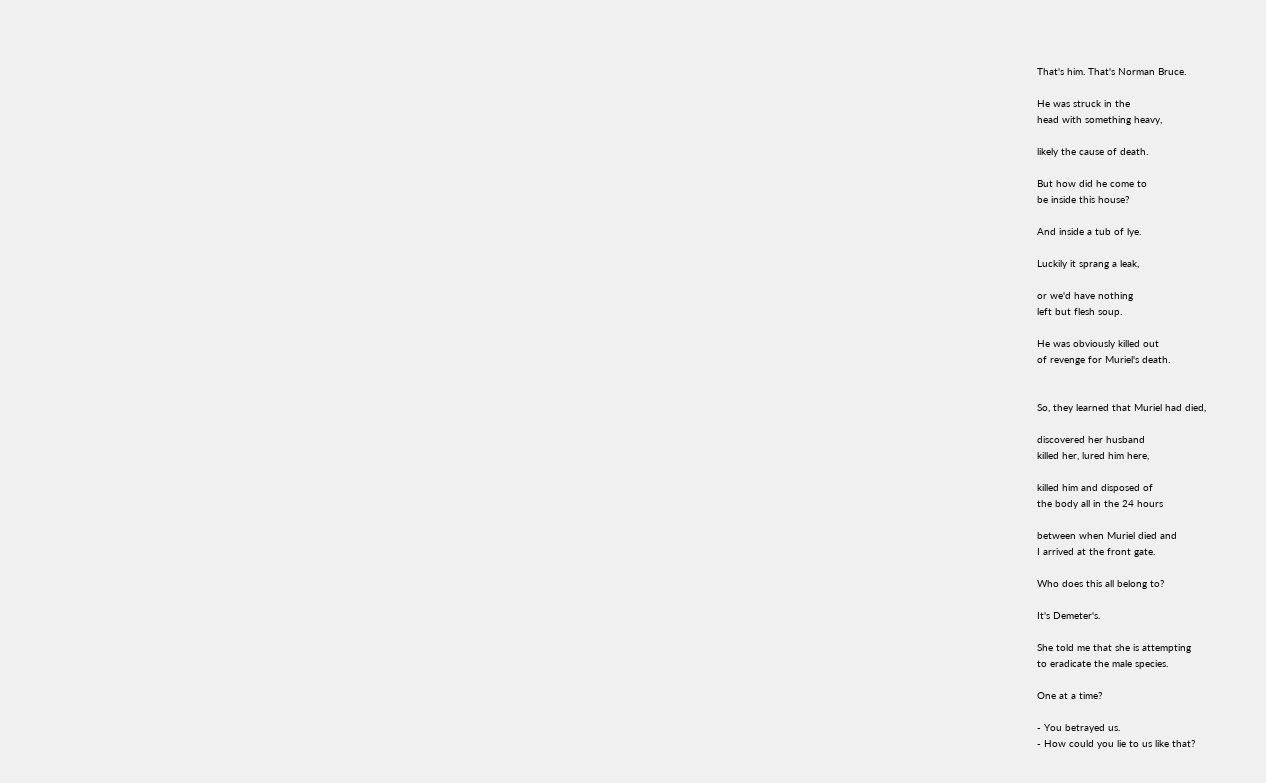That's him. That's Norman Bruce.

He was struck in the
head with something heavy,

likely the cause of death.

But how did he come to
be inside this house?

And inside a tub of lye.

Luckily it sprang a leak,

or we'd have nothing
left but flesh soup.

He was obviously killed out
of revenge for Muriel's death.


So, they learned that Muriel had died,

discovered her husband
killed her, lured him here,

killed him and disposed of
the body all in the 24 hours

between when Muriel died and
I arrived at the front gate.

Who does this all belong to?

It's Demeter's.

She told me that she is attempting
to eradicate the male species.

One at a time?

- You betrayed us.
- How could you lie to us like that?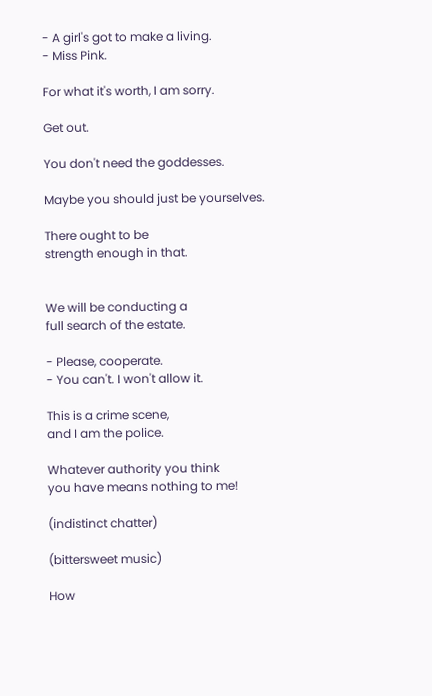- A girl's got to make a living.
- Miss Pink.

For what it's worth, I am sorry.

Get out.

You don't need the goddesses.

Maybe you should just be yourselves.

There ought to be
strength enough in that.


We will be conducting a
full search of the estate.

- Please, cooperate.
- You can't. I won't allow it.

This is a crime scene,
and I am the police.

Whatever authority you think
you have means nothing to me!

(indistinct chatter)

(bittersweet music)

How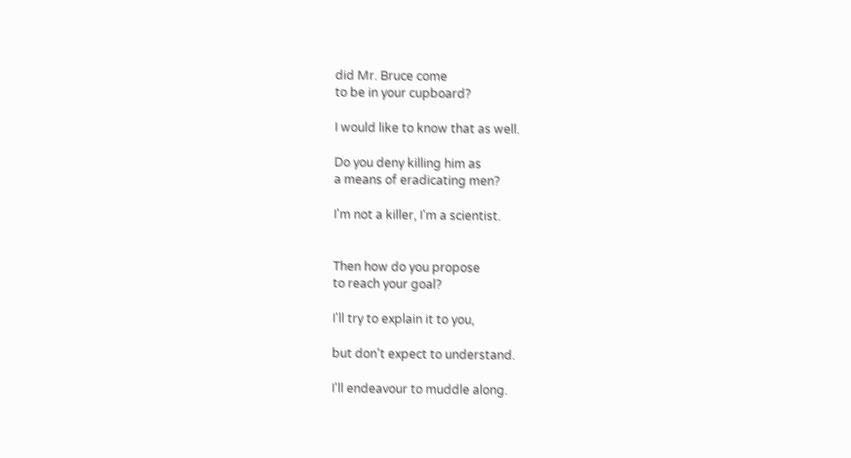did Mr. Bruce come
to be in your cupboard?

I would like to know that as well.

Do you deny killing him as
a means of eradicating men?

I'm not a killer, I'm a scientist.


Then how do you propose
to reach your goal?

I'll try to explain it to you,

but don't expect to understand.

I'll endeavour to muddle along.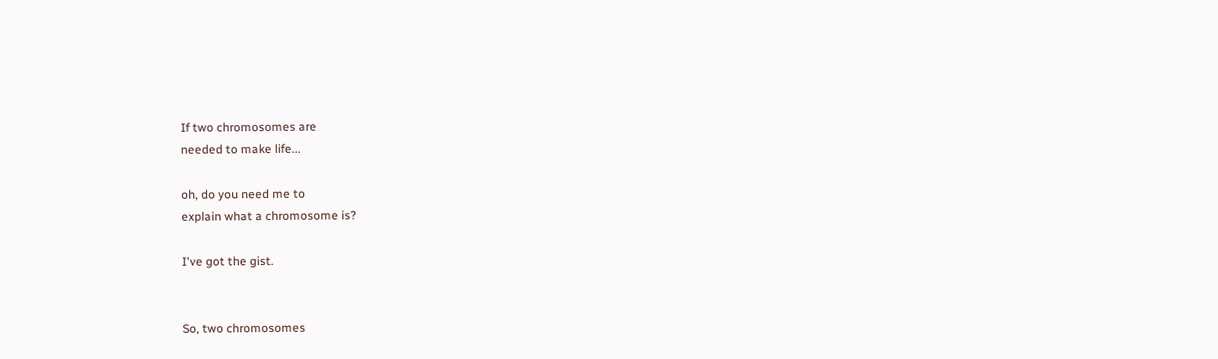If two chromosomes are
needed to make life...

oh, do you need me to
explain what a chromosome is?

I've got the gist.


So, two chromosomes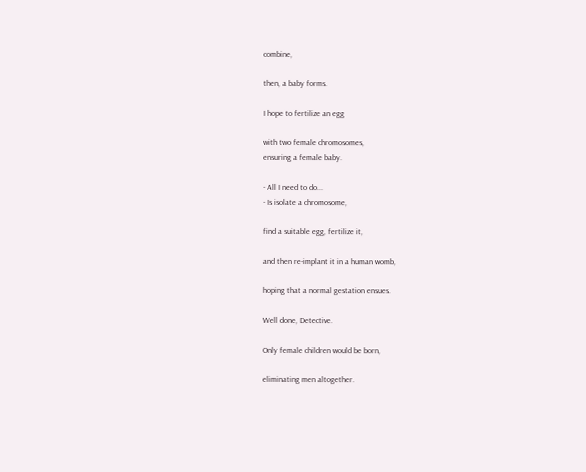combine,

then, a baby forms.

I hope to fertilize an egg

with two female chromosomes,
ensuring a female baby.

- All I need to do...
- Is isolate a chromosome,

find a suitable egg, fertilize it,

and then re-implant it in a human womb,

hoping that a normal gestation ensues.

Well done, Detective.

Only female children would be born,

eliminating men altogether.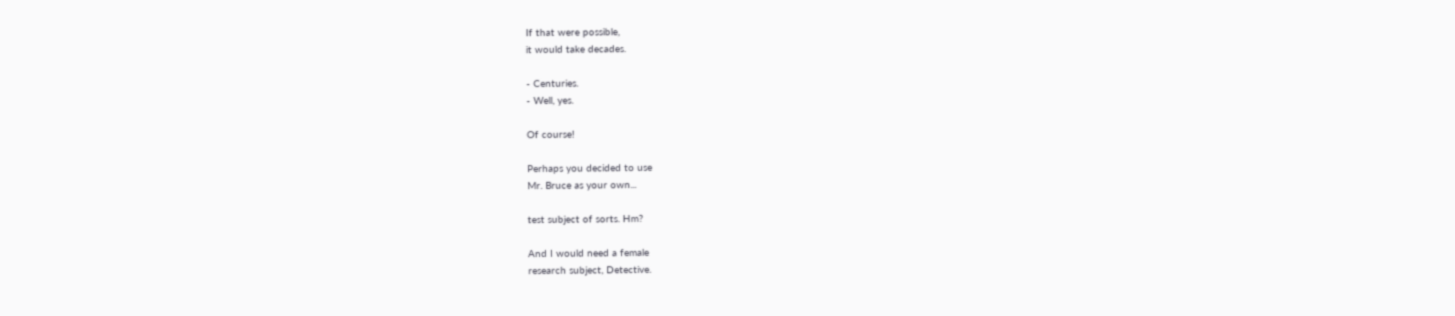If that were possible,
it would take decades.

- Centuries.
- Well, yes.

Of course!

Perhaps you decided to use
Mr. Bruce as your own...

test subject of sorts. Hm?

And I would need a female
research subject, Detective.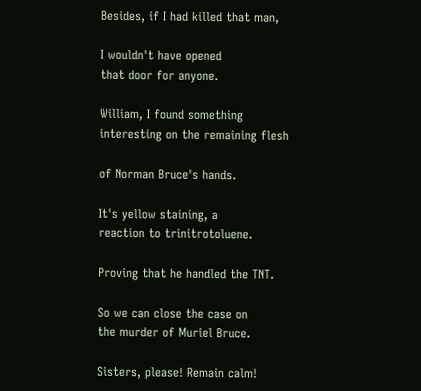Besides, if I had killed that man,

I wouldn't have opened
that door for anyone.

William, I found something
interesting on the remaining flesh

of Norman Bruce's hands.

It's yellow staining, a
reaction to trinitrotoluene.

Proving that he handled the TNT.

So we can close the case on
the murder of Muriel Bruce.

Sisters, please! Remain calm!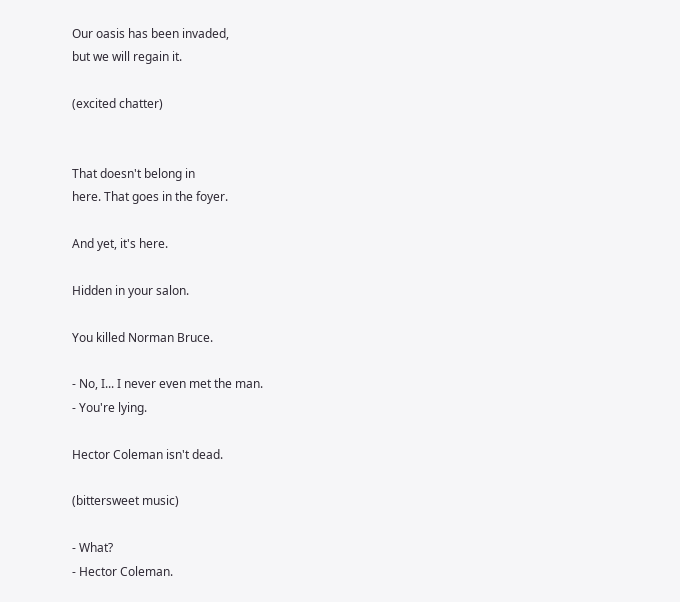Our oasis has been invaded,
but we will regain it.

(excited chatter)


That doesn't belong in
here. That goes in the foyer.

And yet, it's here.

Hidden in your salon.

You killed Norman Bruce.

- No, I... I never even met the man.
- You're lying.

Hector Coleman isn't dead.

(bittersweet music)

- What?
- Hector Coleman.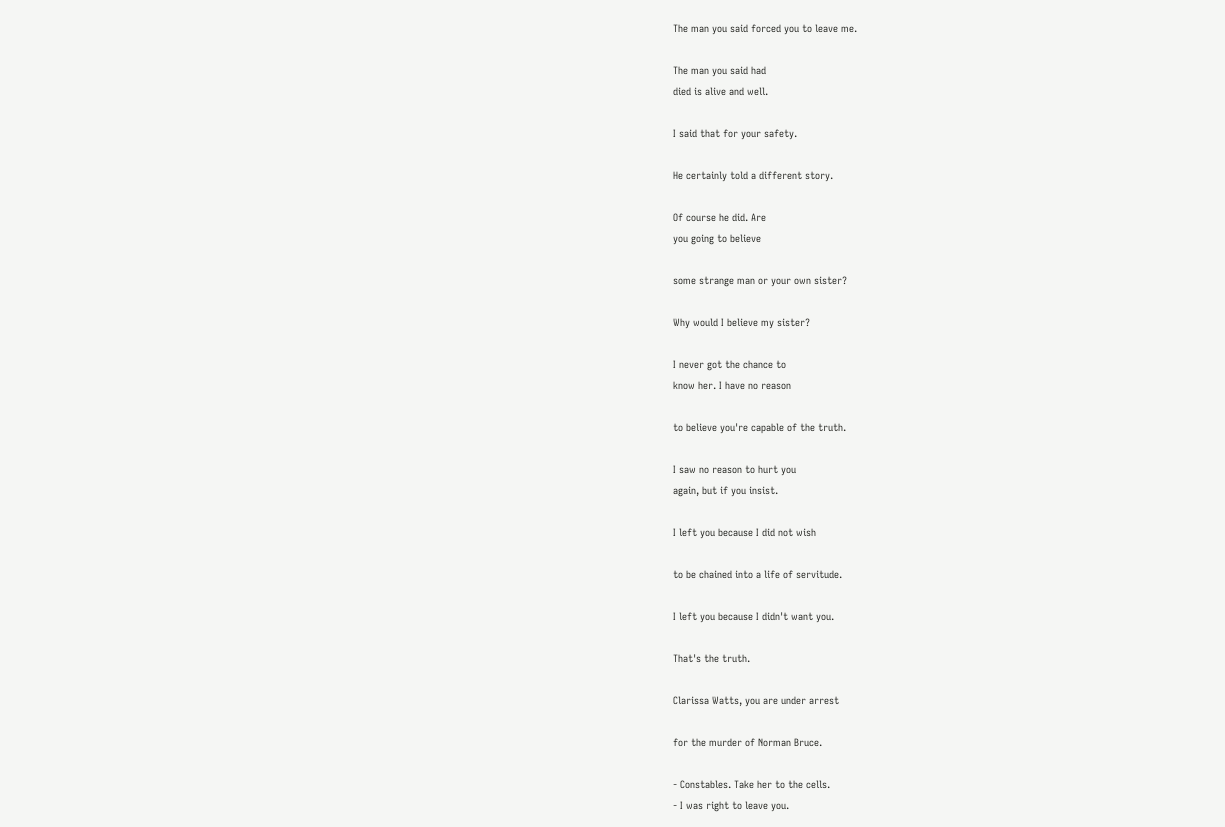The man you said forced you to leave me.

The man you said had
died is alive and well.

I said that for your safety.

He certainly told a different story.

Of course he did. Are
you going to believe

some strange man or your own sister?

Why would I believe my sister?

I never got the chance to
know her. I have no reason

to believe you're capable of the truth.

I saw no reason to hurt you
again, but if you insist.

I left you because I did not wish

to be chained into a life of servitude.

I left you because I didn't want you.

That's the truth.

Clarissa Watts, you are under arrest

for the murder of Norman Bruce.

- Constables. Take her to the cells.
- I was right to leave you.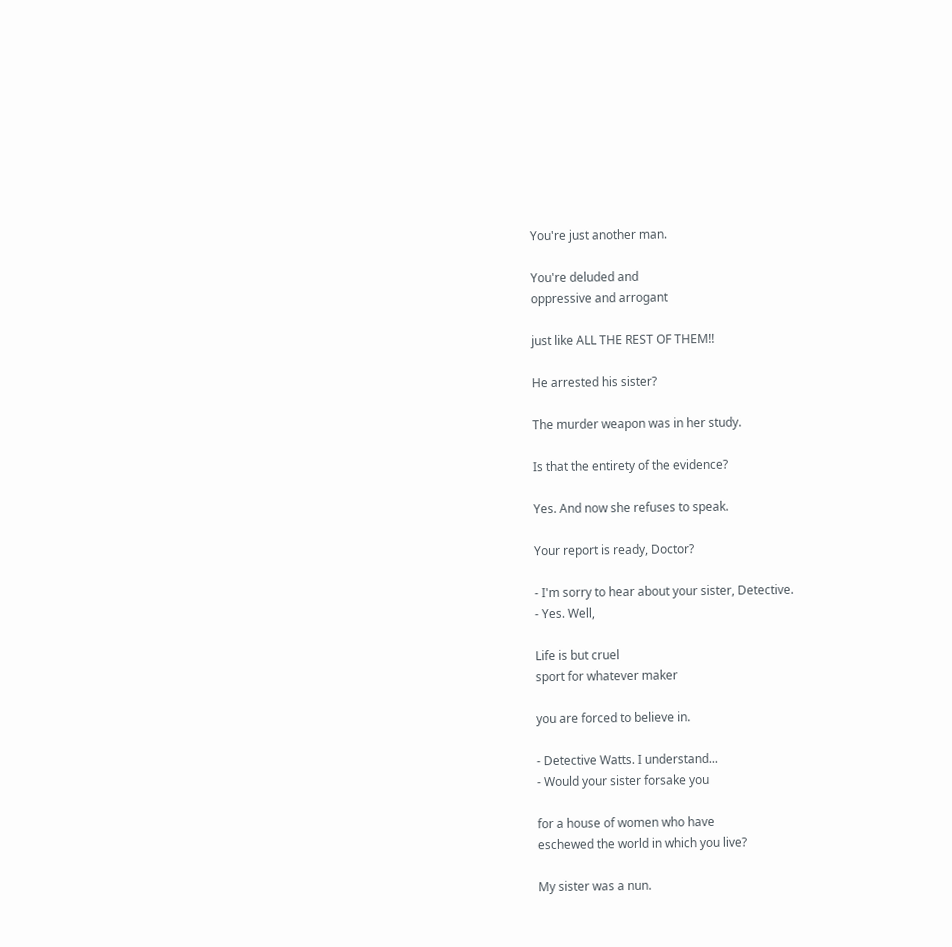You're just another man.

You're deluded and
oppressive and arrogant

just like ALL THE REST OF THEM!!

He arrested his sister?

The murder weapon was in her study.

Is that the entirety of the evidence?

Yes. And now she refuses to speak.

Your report is ready, Doctor?

- I'm sorry to hear about your sister, Detective.
- Yes. Well,

Life is but cruel
sport for whatever maker

you are forced to believe in.

- Detective Watts. I understand...
- Would your sister forsake you

for a house of women who have
eschewed the world in which you live?

My sister was a nun.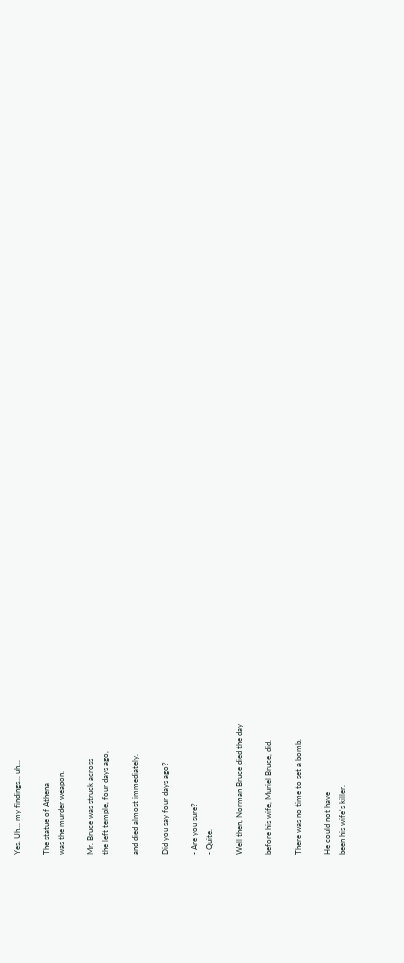Yes. Uh... my findings... uh...

The statue of Athena
was the murder weapon.

Mr. Bruce was struck across
the left temple, four days ago,

and died almost immediately.

Did you say four days ago?

- Are you sure?
- Quite.

Well then, Norman Bruce died the day

before his wife, Muriel Bruce, did.

There was no time to set a bomb.

He could not have
been his wife's killer.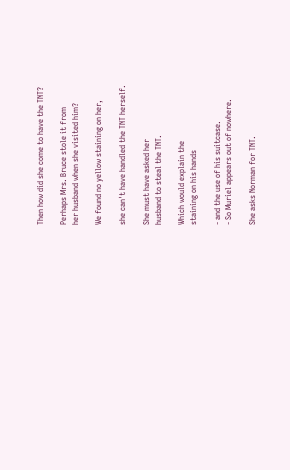Then how did she come to have the TNT?

Perhaps Mrs. Bruce stole it from
her husband when she visited him?

We found no yellow staining on her,

she can't have handled the TNT herself.

She must have asked her
husband to steal the TNT.

Which would explain the
staining on his hands

- and the use of his suitcase.
- So Muriel appears out of nowhere.

She asks Norman for TNT.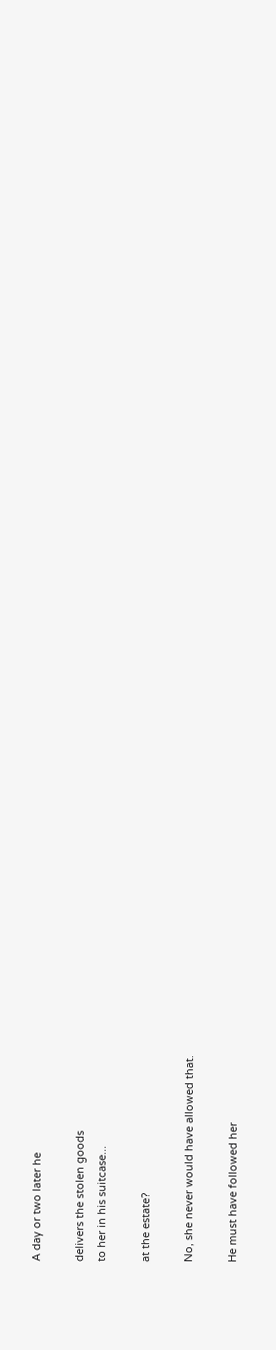A day or two later he

delivers the stolen goods
to her in his suitcase...

at the estate?

No, she never would have allowed that.

He must have followed her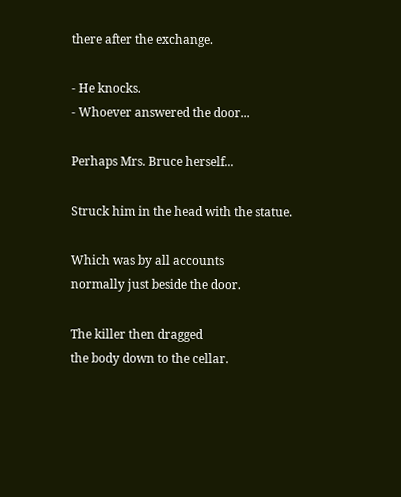there after the exchange.

- He knocks.
- Whoever answered the door...

Perhaps Mrs. Bruce herself...

Struck him in the head with the statue.

Which was by all accounts
normally just beside the door.

The killer then dragged
the body down to the cellar.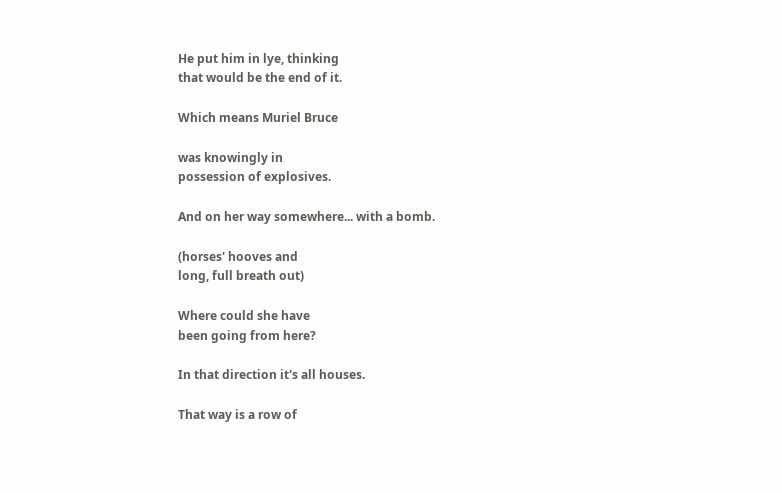He put him in lye, thinking
that would be the end of it.

Which means Muriel Bruce

was knowingly in
possession of explosives.

And on her way somewhere... with a bomb.

(horses' hooves and
long, full breath out)

Where could she have
been going from here?

In that direction it's all houses.

That way is a row of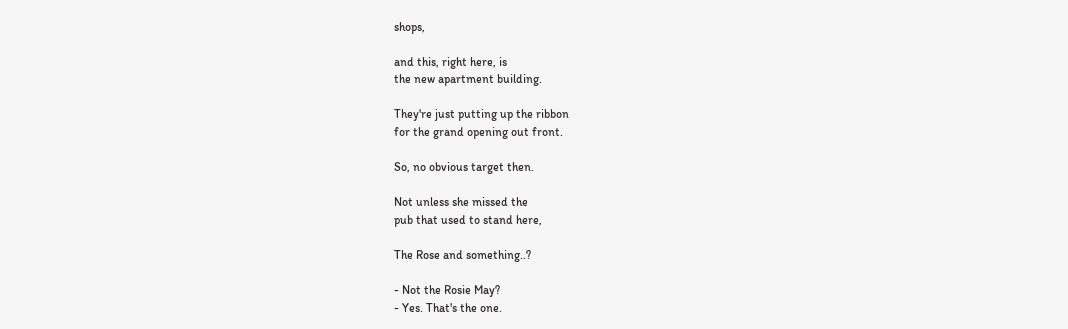shops,

and this, right here, is
the new apartment building.

They're just putting up the ribbon
for the grand opening out front.

So, no obvious target then.

Not unless she missed the
pub that used to stand here,

The Rose and something..?

- Not the Rosie May?
- Yes. That's the one.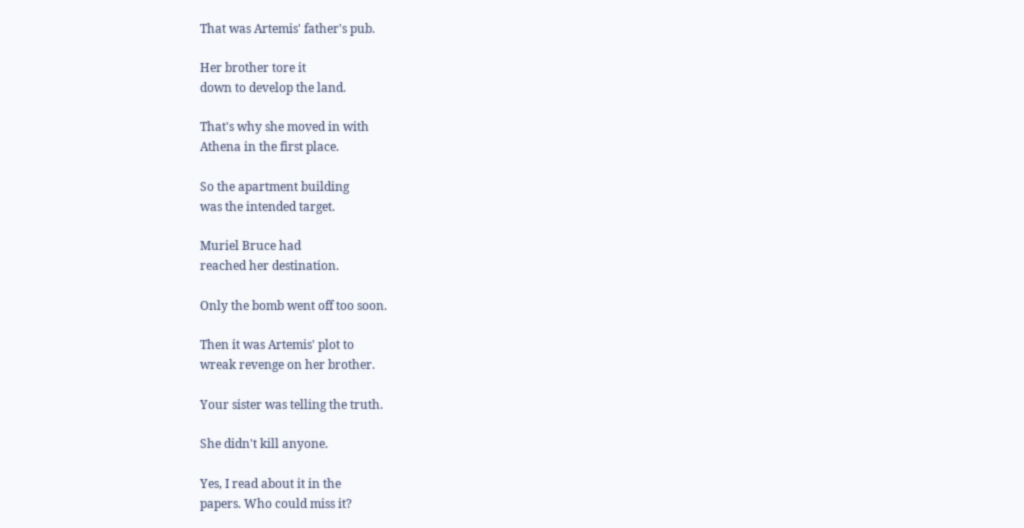That was Artemis' father's pub.

Her brother tore it
down to develop the land.

That's why she moved in with
Athena in the first place.

So the apartment building
was the intended target.

Muriel Bruce had
reached her destination.

Only the bomb went off too soon.

Then it was Artemis' plot to
wreak revenge on her brother.

Your sister was telling the truth.

She didn't kill anyone.

Yes, I read about it in the
papers. Who could miss it?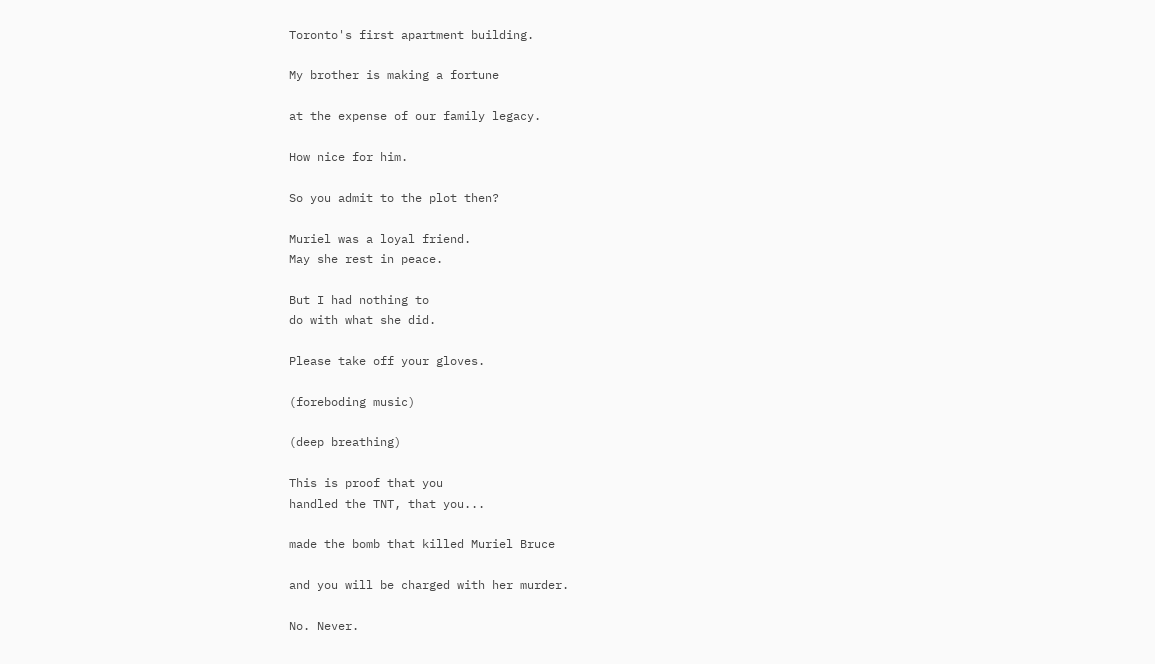Toronto's first apartment building.

My brother is making a fortune

at the expense of our family legacy.

How nice for him.

So you admit to the plot then?

Muriel was a loyal friend.
May she rest in peace.

But I had nothing to
do with what she did.

Please take off your gloves.

(foreboding music)

(deep breathing)

This is proof that you
handled the TNT, that you...

made the bomb that killed Muriel Bruce

and you will be charged with her murder.

No. Never.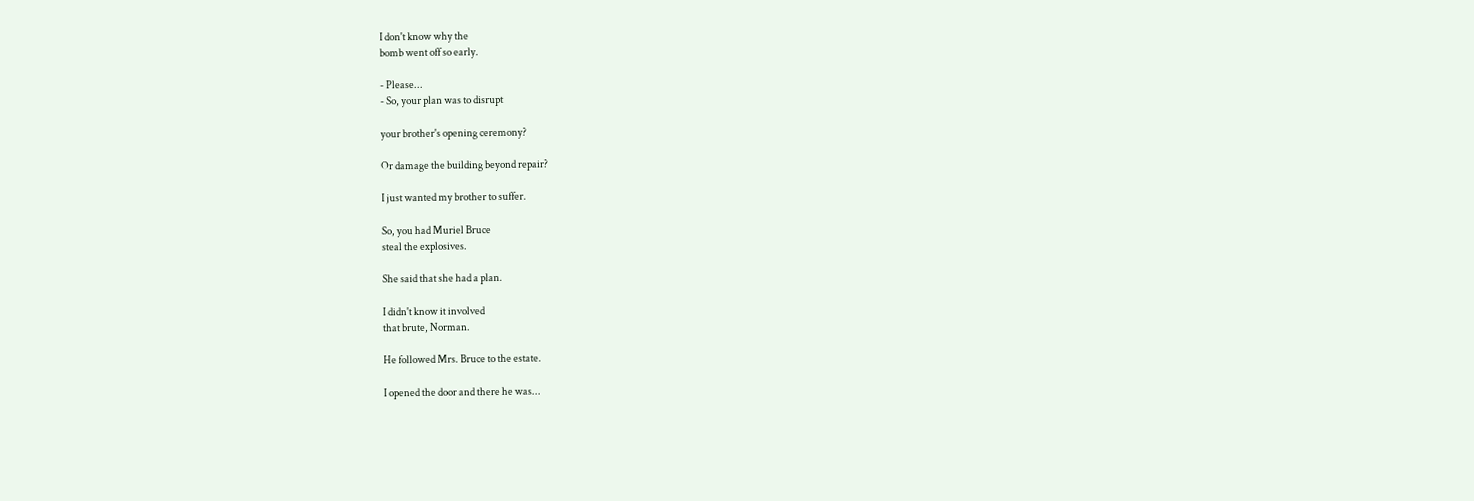I don't know why the
bomb went off so early.

- Please...
- So, your plan was to disrupt

your brother's opening ceremony?

Or damage the building beyond repair?

I just wanted my brother to suffer.

So, you had Muriel Bruce
steal the explosives.

She said that she had a plan.

I didn't know it involved
that brute, Norman.

He followed Mrs. Bruce to the estate.

I opened the door and there he was...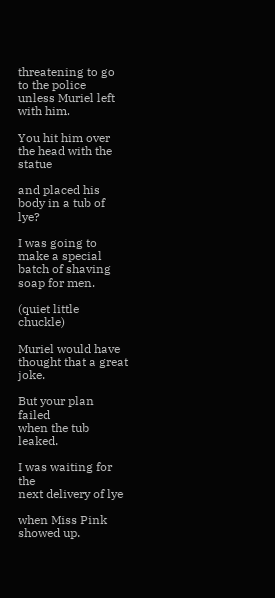threatening to go to the police
unless Muriel left with him.

You hit him over
the head with the statue

and placed his body in a tub of lye?

I was going to make a special
batch of shaving soap for men.

(quiet little chuckle)

Muriel would have
thought that a great joke.

But your plan failed
when the tub leaked.

I was waiting for the
next delivery of lye

when Miss Pink showed up.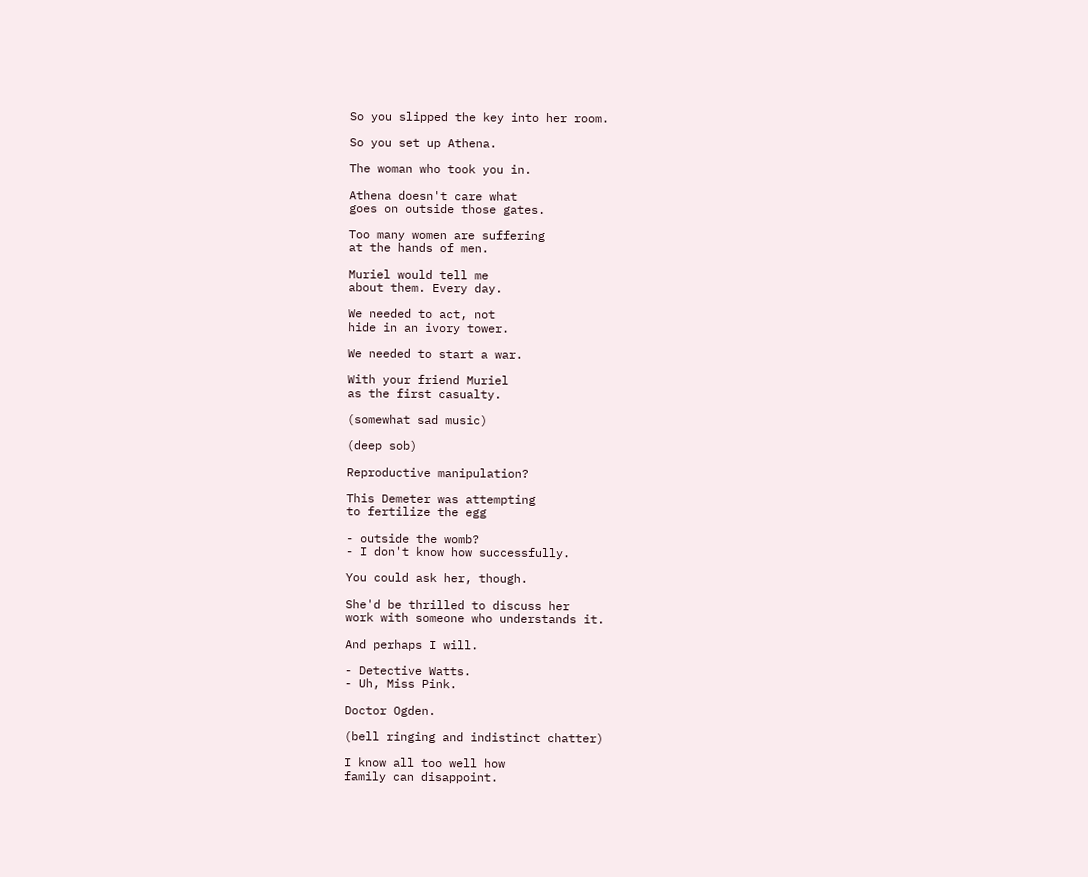So you slipped the key into her room.

So you set up Athena.

The woman who took you in.

Athena doesn't care what
goes on outside those gates.

Too many women are suffering
at the hands of men.

Muriel would tell me
about them. Every day.

We needed to act, not
hide in an ivory tower.

We needed to start a war.

With your friend Muriel
as the first casualty.

(somewhat sad music)

(deep sob)

Reproductive manipulation?

This Demeter was attempting
to fertilize the egg

- outside the womb?
- I don't know how successfully.

You could ask her, though.

She'd be thrilled to discuss her
work with someone who understands it.

And perhaps I will.

- Detective Watts.
- Uh, Miss Pink.

Doctor Ogden.

(bell ringing and indistinct chatter)

I know all too well how
family can disappoint.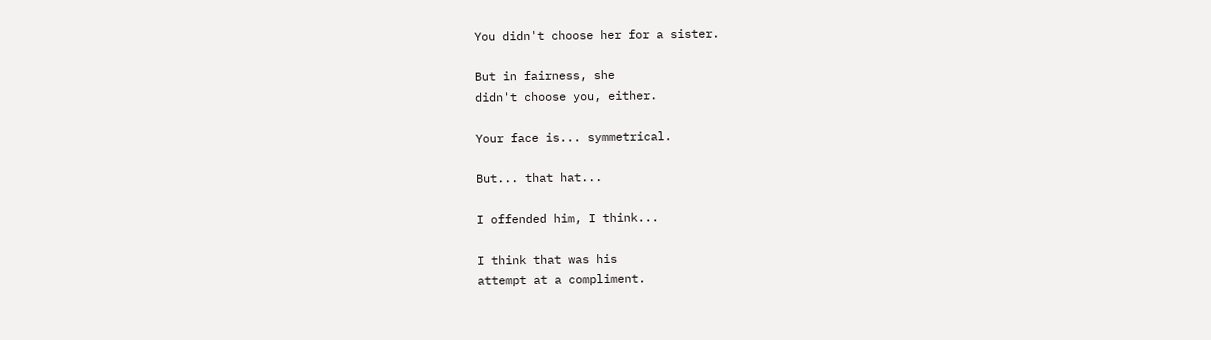You didn't choose her for a sister.

But in fairness, she
didn't choose you, either.

Your face is... symmetrical.

But... that hat...

I offended him, I think...

I think that was his
attempt at a compliment.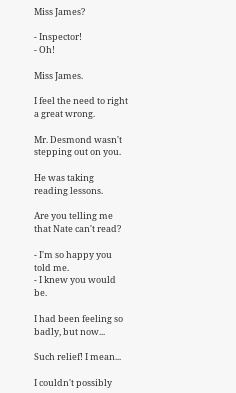Miss James?

- Inspector!
- Oh!

Miss James.

I feel the need to right a great wrong.

Mr. Desmond wasn't stepping out on you.

He was taking reading lessons.

Are you telling me that Nate can't read?

- I'm so happy you told me.
- I knew you would be.

I had been feeling so badly, but now...

Such relief! I mean...

I couldn't possibly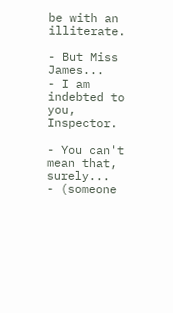be with an illiterate.

- But Miss James...
- I am indebted to you, Inspector.

- You can't mean that, surely...
- (someone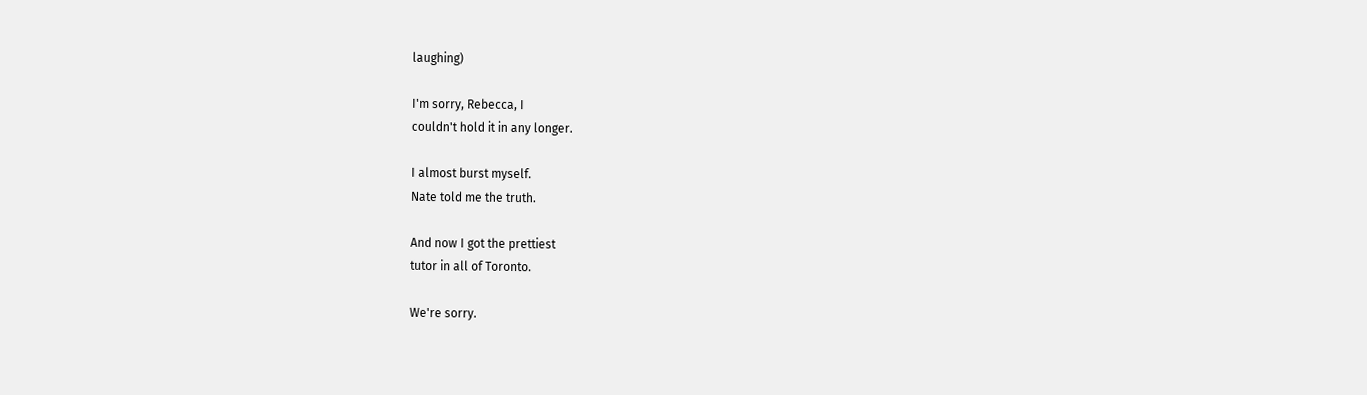laughing)

I'm sorry, Rebecca, I
couldn't hold it in any longer.

I almost burst myself.
Nate told me the truth.

And now I got the prettiest
tutor in all of Toronto.

We're sorry.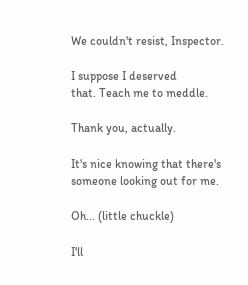We couldn't resist, Inspector.

I suppose I deserved
that. Teach me to meddle.

Thank you, actually.

It's nice knowing that there's
someone looking out for me.

Oh... (little chuckle)

I'll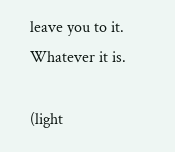leave you to it.
Whatever it is.

(light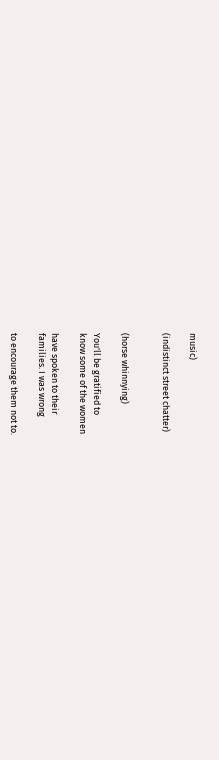music)

(indistinct street chatter)


(horse whinnying)

You'll be gratified to
know some of the women

have spoken to their
families. I was wrong

to encourage them not to.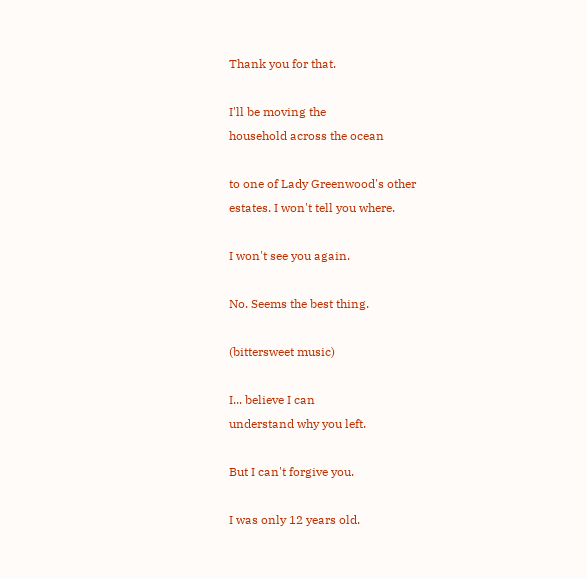Thank you for that.

I'll be moving the
household across the ocean

to one of Lady Greenwood's other
estates. I won't tell you where.

I won't see you again.

No. Seems the best thing.

(bittersweet music)

I... believe I can
understand why you left.

But I can't forgive you.

I was only 12 years old.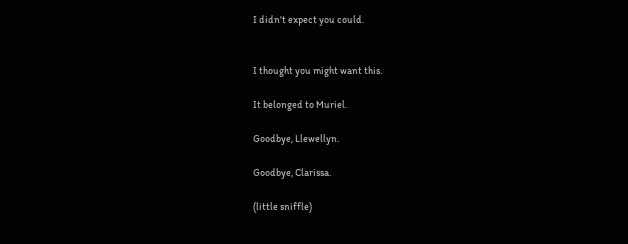I didn't expect you could.


I thought you might want this.

It belonged to Muriel.

Goodbye, Llewellyn.

Goodbye, Clarissa.

(little sniffle)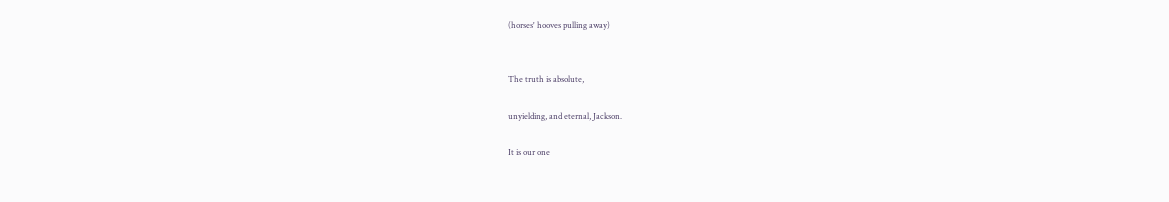(horses' hooves pulling away)


The truth is absolute,

unyielding, and eternal, Jackson.

It is our one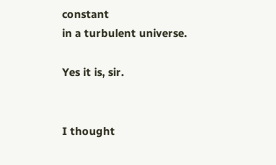constant
in a turbulent universe.

Yes it is, sir.


I thought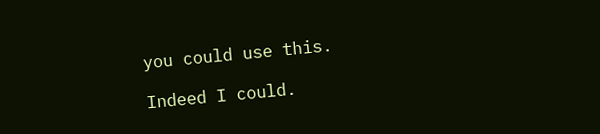you could use this.

Indeed I could.